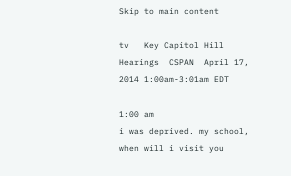Skip to main content

tv   Key Capitol Hill Hearings  CSPAN  April 17, 2014 1:00am-3:01am EDT

1:00 am
i was deprived. my school, when will i visit you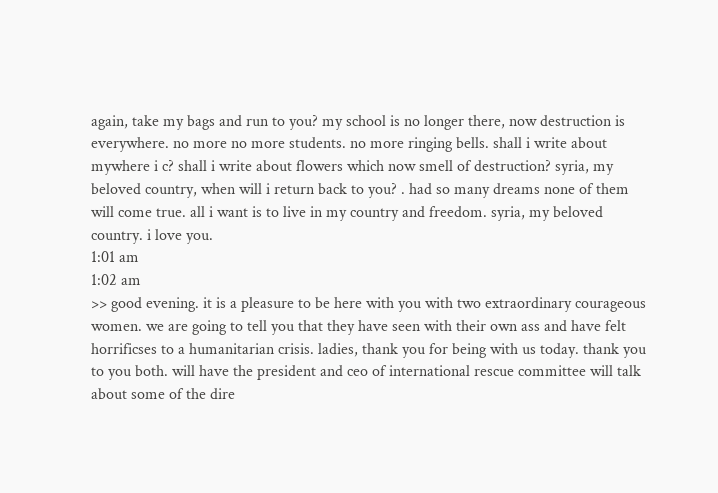again, take my bags and run to you? my school is no longer there, now destruction is everywhere. no more no more students. no more ringing bells. shall i write about mywhere i c? shall i write about flowers which now smell of destruction? syria, my beloved country, when will i return back to you? . had so many dreams none of them will come true. all i want is to live in my country and freedom. syria, my beloved country. i love you.
1:01 am
1:02 am
>> good evening. it is a pleasure to be here with you with two extraordinary courageous women. we are going to tell you that they have seen with their own ass and have felt horrificses to a humanitarian crisis. ladies, thank you for being with us today. thank you to you both. will have the president and ceo of international rescue committee will talk about some of the dire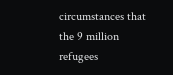circumstances that the 9 million refugees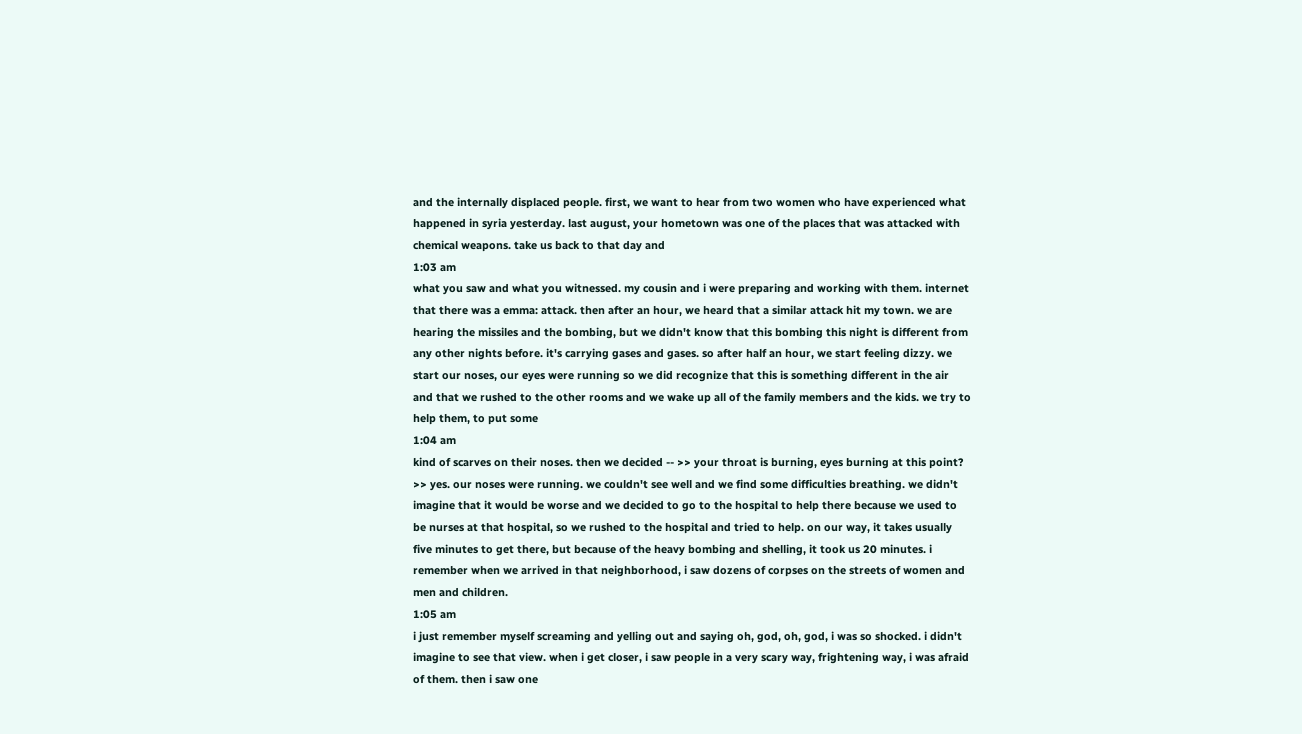and the internally displaced people. first, we want to hear from two women who have experienced what happened in syria yesterday. last august, your hometown was one of the places that was attacked with chemical weapons. take us back to that day and
1:03 am
what you saw and what you witnessed. my cousin and i were preparing and working with them. internet that there was a emma: attack. then after an hour, we heard that a similar attack hit my town. we are hearing the missiles and the bombing, but we didn't know that this bombing this night is different from any other nights before. it's carrying gases and gases. so after half an hour, we start feeling dizzy. we start our noses, our eyes were running so we did recognize that this is something different in the air and that we rushed to the other rooms and we wake up all of the family members and the kids. we try to help them, to put some
1:04 am
kind of scarves on their noses. then we decided -- >> your throat is burning, eyes burning at this point? >> yes. our noses were running. we couldn't see well and we find some difficulties breathing. we didn't imagine that it would be worse and we decided to go to the hospital to help there because we used to be nurses at that hospital, so we rushed to the hospital and tried to help. on our way, it takes usually five minutes to get there, but because of the heavy bombing and shelling, it took us 20 minutes. i remember when we arrived in that neighborhood, i saw dozens of corpses on the streets of women and men and children.
1:05 am
i just remember myself screaming and yelling out and saying oh, god, oh, god, i was so shocked. i didn't imagine to see that view. when i get closer, i saw people in a very scary way, frightening way, i was afraid of them. then i saw one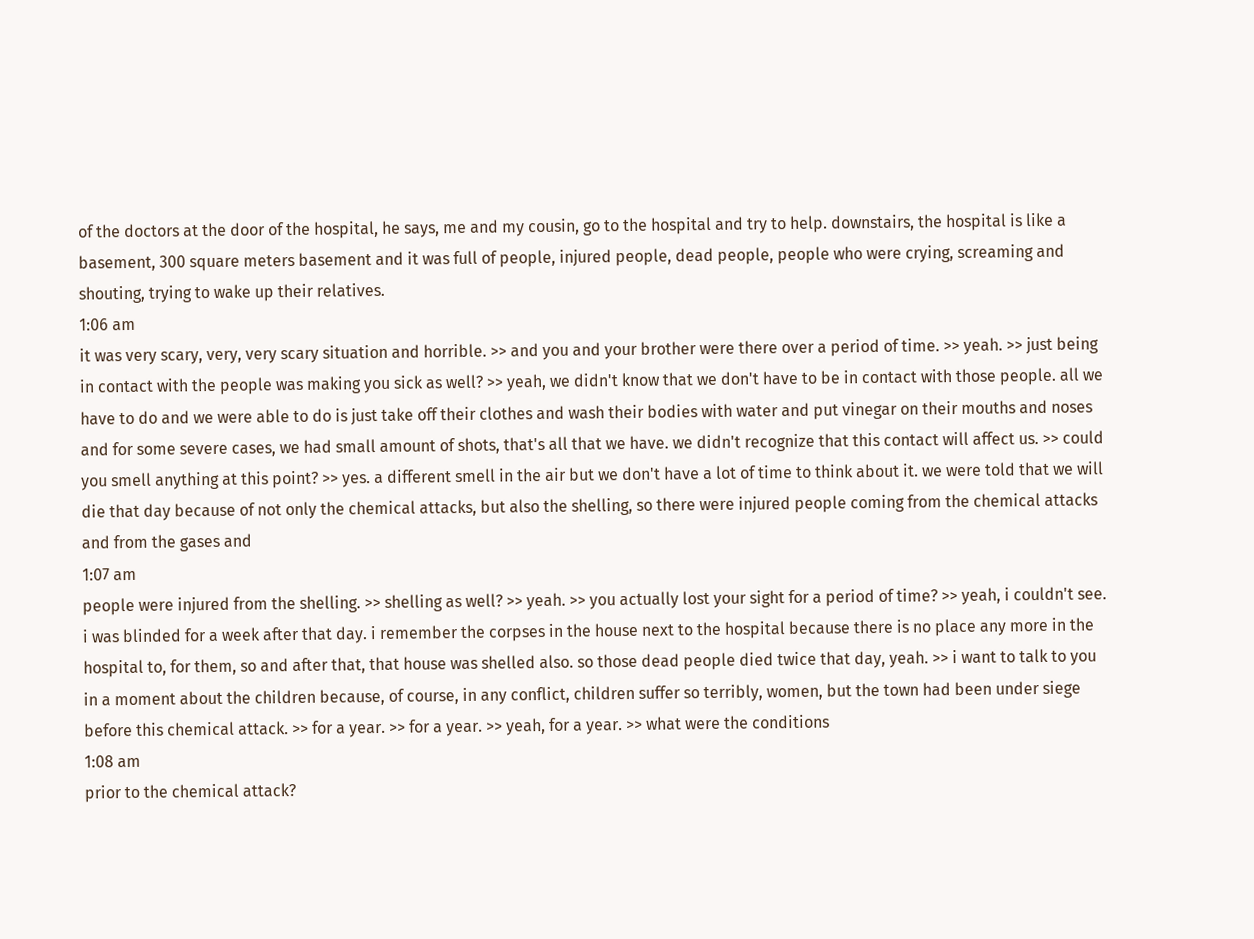of the doctors at the door of the hospital, he says, me and my cousin, go to the hospital and try to help. downstairs, the hospital is like a basement, 300 square meters basement and it was full of people, injured people, dead people, people who were crying, screaming and shouting, trying to wake up their relatives.
1:06 am
it was very scary, very, very scary situation and horrible. >> and you and your brother were there over a period of time. >> yeah. >> just being in contact with the people was making you sick as well? >> yeah, we didn't know that we don't have to be in contact with those people. all we have to do and we were able to do is just take off their clothes and wash their bodies with water and put vinegar on their mouths and noses and for some severe cases, we had small amount of shots, that's all that we have. we didn't recognize that this contact will affect us. >> could you smell anything at this point? >> yes. a different smell in the air but we don't have a lot of time to think about it. we were told that we will die that day because of not only the chemical attacks, but also the shelling, so there were injured people coming from the chemical attacks and from the gases and
1:07 am
people were injured from the shelling. >> shelling as well? >> yeah. >> you actually lost your sight for a period of time? >> yeah, i couldn't see. i was blinded for a week after that day. i remember the corpses in the house next to the hospital because there is no place any more in the hospital to, for them, so and after that, that house was shelled also. so those dead people died twice that day, yeah. >> i want to talk to you in a moment about the children because, of course, in any conflict, children suffer so terribly, women, but the town had been under siege before this chemical attack. >> for a year. >> for a year. >> yeah, for a year. >> what were the conditions
1:08 am
prior to the chemical attack?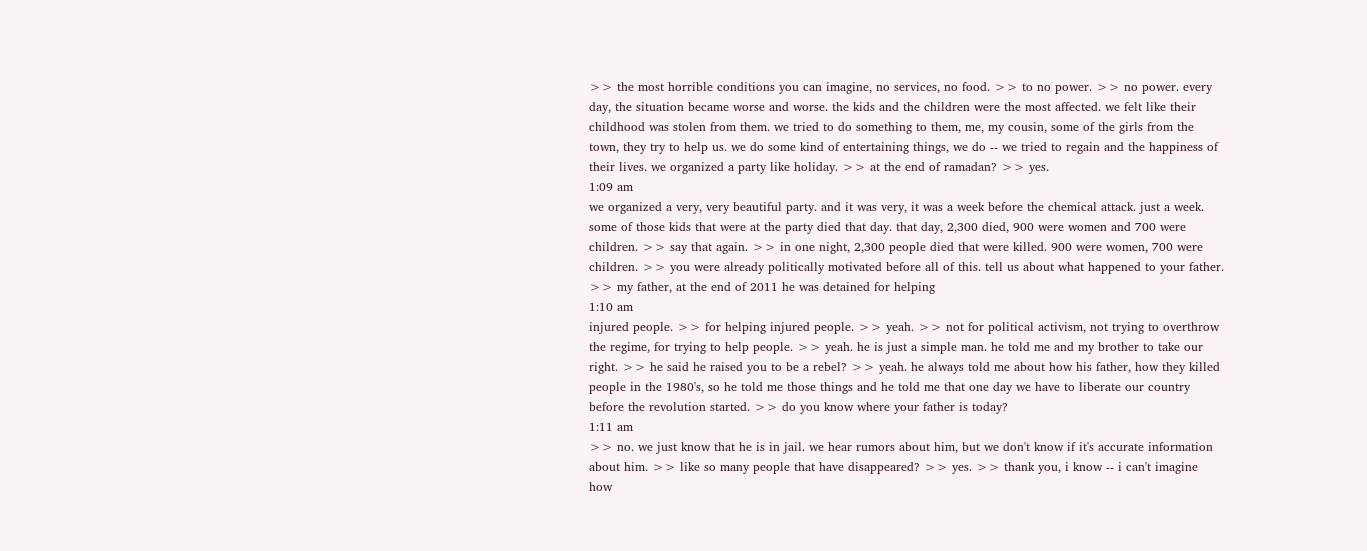>> the most horrible conditions you can imagine, no services, no food. >> to no power. >> no power. every day, the situation became worse and worse. the kids and the children were the most affected. we felt like their childhood was stolen from them. we tried to do something to them, me, my cousin, some of the girls from the town, they try to help us. we do some kind of entertaining things, we do -- we tried to regain and the happiness of their lives. we organized a party like holiday. >> at the end of ramadan? >> yes.
1:09 am
we organized a very, very beautiful party. and it was very, it was a week before the chemical attack. just a week. some of those kids that were at the party died that day. that day, 2,300 died, 900 were women and 700 were children. >> say that again. >> in one night, 2,300 people died that were killed. 900 were women, 700 were children. >> you were already politically motivated before all of this. tell us about what happened to your father. >> my father, at the end of 2011 he was detained for helping
1:10 am
injured people. >> for helping injured people. >> yeah. >> not for political activism, not trying to overthrow the regime, for trying to help people. >> yeah. he is just a simple man. he told me and my brother to take our right. >> he said he raised you to be a rebel? >> yeah. he always told me about how his father, how they killed people in the 1980's, so he told me those things and he told me that one day we have to liberate our country before the revolution started. >> do you know where your father is today?
1:11 am
>> no. we just know that he is in jail. we hear rumors about him, but we don't know if it's accurate information about him. >> like so many people that have disappeared? >> yes. >> thank you, i know -- i can't imagine how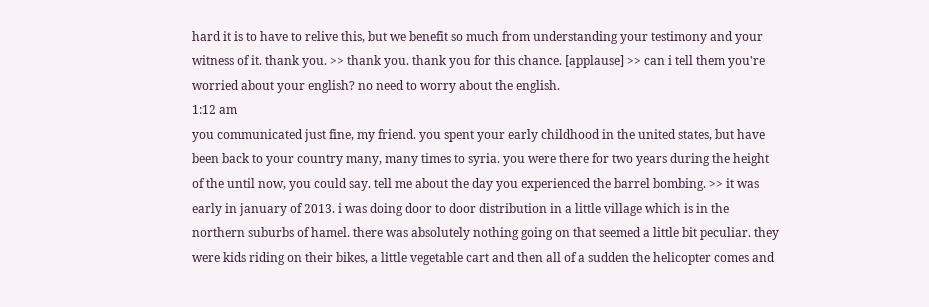hard it is to have to relive this, but we benefit so much from understanding your testimony and your witness of it. thank you. >> thank you. thank you for this chance. [applause] >> can i tell them you're worried about your english? no need to worry about the english.
1:12 am
you communicated just fine, my friend. you spent your early childhood in the united states, but have been back to your country many, many times to syria. you were there for two years during the height of the until now, you could say. tell me about the day you experienced the barrel bombing. >> it was early in january of 2013. i was doing door to door distribution in a little village which is in the northern suburbs of hamel. there was absolutely nothing going on that seemed a little bit peculiar. they were kids riding on their bikes, a little vegetable cart and then all of a sudden the helicopter comes and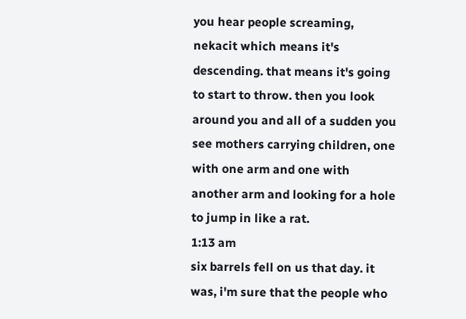you hear people screaming, nekacit which means it's descending. that means it's going to start to throw. then you look around you and all of a sudden you see mothers carrying children, one with one arm and one with another arm and looking for a hole to jump in like a rat.
1:13 am
six barrels fell on us that day. it was, i'm sure that the people who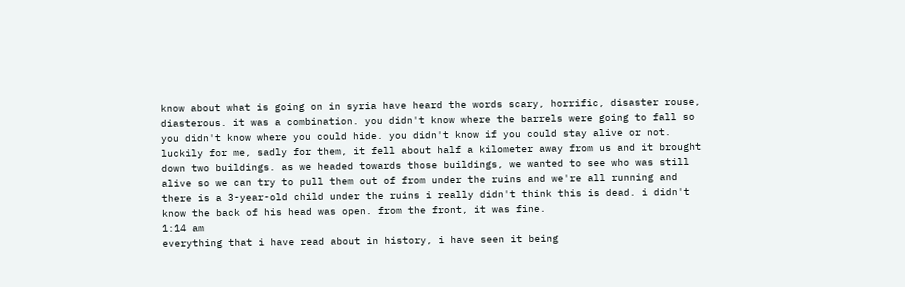know about what is going on in syria have heard the words scary, horrific, disaster rouse, diasterous. it was a combination. you didn't know where the barrels were going to fall so you didn't know where you could hide. you didn't know if you could stay alive or not. luckily for me, sadly for them, it fell about half a kilometer away from us and it brought down two buildings. as we headed towards those buildings, we wanted to see who was still alive so we can try to pull them out of from under the ruins and we're all running and there is a 3-year-old child under the ruins i really didn't think this is dead. i didn't know the back of his head was open. from the front, it was fine.
1:14 am
everything that i have read about in history, i have seen it being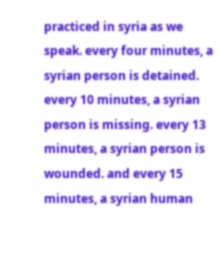practiced in syria as we speak. every four minutes, a syrian person is detained. every 10 minutes, a syrian person is missing. every 13 minutes, a syrian person is wounded. and every 15 minutes, a syrian human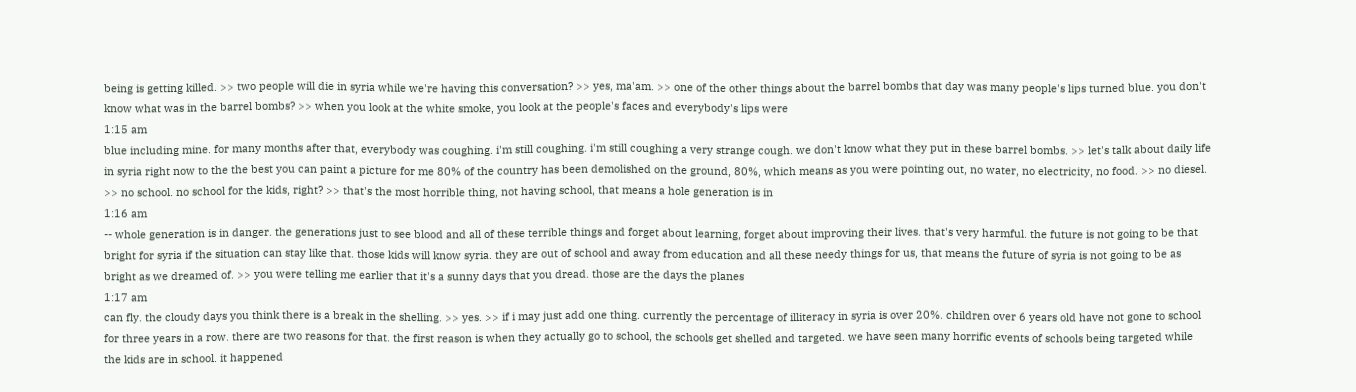being is getting killed. >> two people will die in syria while we're having this conversation? >> yes, ma'am. >> one of the other things about the barrel bombs that day was many people's lips turned blue. you don't know what was in the barrel bombs? >> when you look at the white smoke, you look at the people's faces and everybody's lips were
1:15 am
blue including mine. for many months after that, everybody was coughing. i'm still coughing. i'm still coughing a very strange cough. we don't know what they put in these barrel bombs. >> let's talk about daily life in syria right now to the the best you can paint a picture for me 80% of the country has been demolished on the ground, 80%, which means as you were pointing out, no water, no electricity, no food. >> no diesel. >> no school. no school for the kids, right? >> that's the most horrible thing, not having school, that means a hole generation is in
1:16 am
-- whole generation is in danger. the generations just to see blood and all of these terrible things and forget about learning, forget about improving their lives. that's very harmful. the future is not going to be that bright for syria if the situation can stay like that. those kids will know syria. they are out of school and away from education and all these needy things for us, that means the future of syria is not going to be as bright as we dreamed of. >> you were telling me earlier that it's a sunny days that you dread. those are the days the planes
1:17 am
can fly. the cloudy days you think there is a break in the shelling. >> yes. >> if i may just add one thing. currently the percentage of illiteracy in syria is over 20%. children over 6 years old have not gone to school for three years in a row. there are two reasons for that. the first reason is when they actually go to school, the schools get shelled and targeted. we have seen many horrific events of schools being targeted while the kids are in school. it happened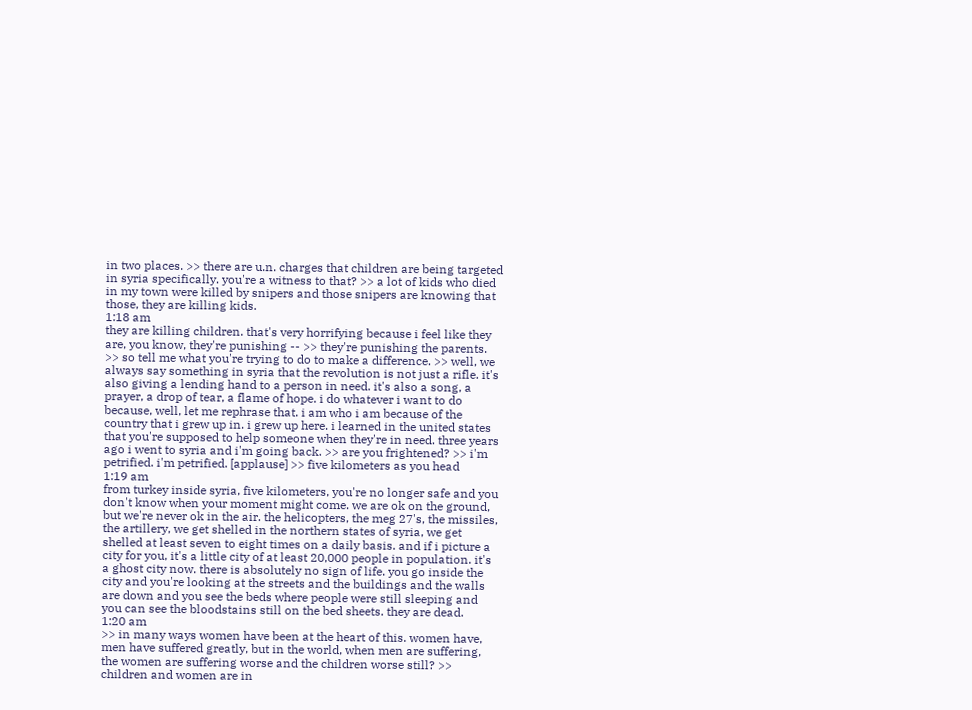in two places. >> there are u.n. charges that children are being targeted in syria specifically. you're a witness to that? >> a lot of kids who died in my town were killed by snipers and those snipers are knowing that those, they are killing kids.
1:18 am
they are killing children. that's very horrifying because i feel like they are, you know, they're punishing -- >> they're punishing the parents. >> so tell me what you're trying to do to make a difference. >> well, we always say something in syria that the revolution is not just a rifle. it's also giving a lending hand to a person in need. it's also a song, a prayer, a drop of tear, a flame of hope. i do whatever i want to do because, well, let me rephrase that. i am who i am because of the country that i grew up in. i grew up here. i learned in the united states that you're supposed to help someone when they're in need. three years ago i went to syria and i'm going back. >> are you frightened? >> i'm petrified. i'm petrified. [applause] >> five kilometers as you head
1:19 am
from turkey inside syria, five kilometers, you're no longer safe and you don't know when your moment might come. we are ok on the ground, but we're never ok in the air. the helicopters, the meg 27's, the missiles, the artillery, we get shelled in the northern states of syria, we get shelled at least seven to eight times on a daily basis. and if i picture a city for you, it's a little city of at least 20,000 people in population. it's a ghost city now. there is absolutely no sign of life. you go inside the city and you're looking at the streets and the buildings and the walls are down and you see the beds where people were still sleeping and you can see the bloodstains still on the bed sheets. they are dead.
1:20 am
>> in many ways women have been at the heart of this. women have, men have suffered greatly, but in the world, when men are suffering, the women are suffering worse and the children worse still? >> children and women are in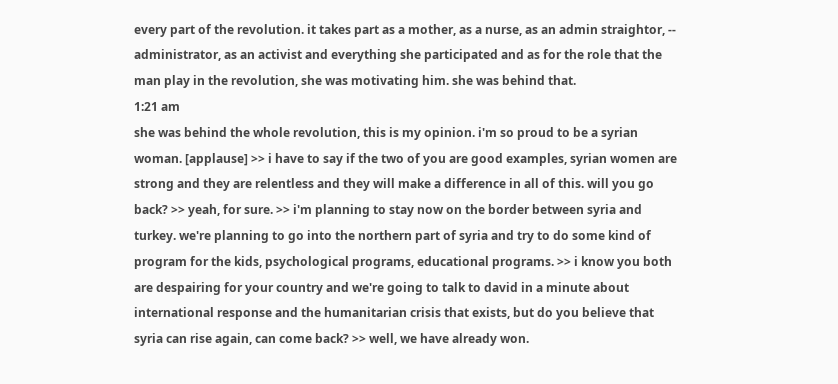every part of the revolution. it takes part as a mother, as a nurse, as an admin straightor, -- administrator, as an activist and everything she participated and as for the role that the man play in the revolution, she was motivating him. she was behind that.
1:21 am
she was behind the whole revolution, this is my opinion. i'm so proud to be a syrian woman. [applause] >> i have to say if the two of you are good examples, syrian women are strong and they are relentless and they will make a difference in all of this. will you go back? >> yeah, for sure. >> i'm planning to stay now on the border between syria and turkey. we're planning to go into the northern part of syria and try to do some kind of program for the kids, psychological programs, educational programs. >> i know you both are despairing for your country and we're going to talk to david in a minute about international response and the humanitarian crisis that exists, but do you believe that syria can rise again, can come back? >> well, we have already won.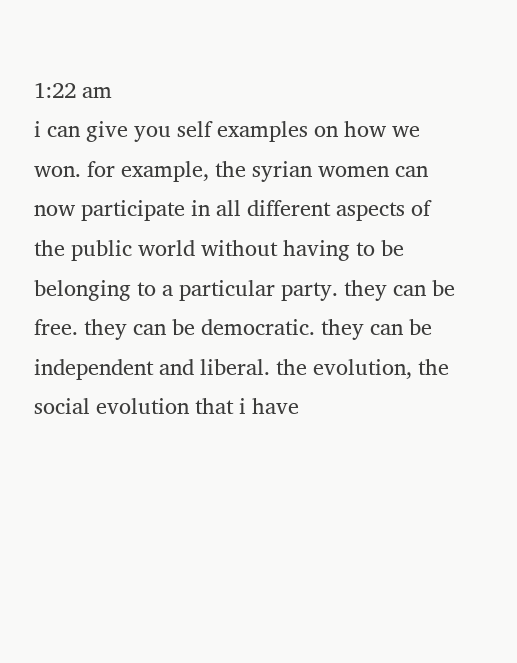1:22 am
i can give you self examples on how we won. for example, the syrian women can now participate in all different aspects of the public world without having to be belonging to a particular party. they can be free. they can be democratic. they can be independent and liberal. the evolution, the social evolution that i have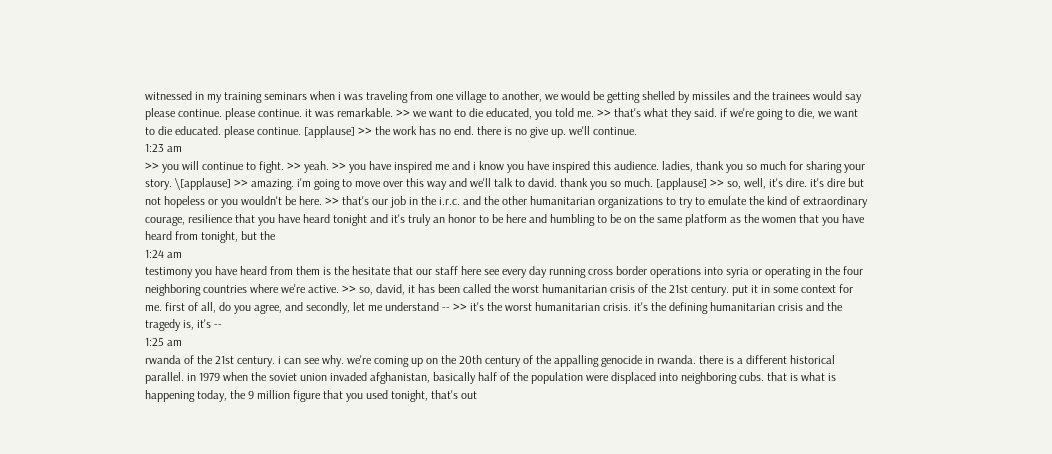witnessed in my training seminars when i was traveling from one village to another, we would be getting shelled by missiles and the trainees would say please continue. please continue. it was remarkable. >> we want to die educated, you told me. >> that's what they said. if we're going to die, we want to die educated. please continue. [applause] >> the work has no end. there is no give up. we'll continue.
1:23 am
>> you will continue to fight. >> yeah. >> you have inspired me and i know you have inspired this audience. ladies, thank you so much for sharing your story. \[applause] >> amazing. i'm going to move over this way and we'll talk to david. thank you so much. [applause] >> so, well, it's dire. it's dire but not hopeless or you wouldn't be here. >> that's our job in the i.r.c. and the other humanitarian organizations to try to emulate the kind of extraordinary courage, resilience that you have heard tonight and it's truly an honor to be here and humbling to be on the same platform as the women that you have heard from tonight, but the
1:24 am
testimony you have heard from them is the hesitate that our staff here see every day running cross border operations into syria or operating in the four neighboring countries where we're active. >> so, david, it has been called the worst humanitarian crisis of the 21st century. put it in some context for me. first of all, do you agree, and secondly, let me understand -- >> it's the worst humanitarian crisis. it's the defining humanitarian crisis and the tragedy is, it's --
1:25 am
rwanda of the 21st century. i can see why. we're coming up on the 20th century of the appalling genocide in rwanda. there is a different historical parallel. in 1979 when the soviet union invaded afghanistan, basically half of the population were displaced into neighboring cubs. that is what is happening today, the 9 million figure that you used tonight, that's out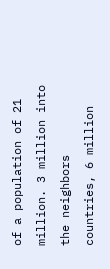of a population of 21 million. 3 million into the neighbors countries, 6 million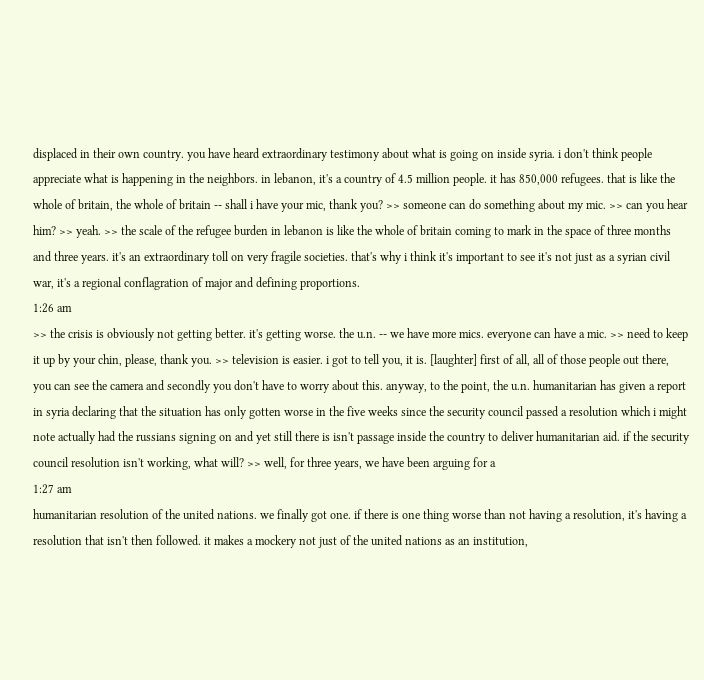displaced in their own country. you have heard extraordinary testimony about what is going on inside syria. i don't think people appreciate what is happening in the neighbors. in lebanon, it's a country of 4.5 million people. it has 850,000 refugees. that is like the whole of britain, the whole of britain -- shall i have your mic, thank you? >> someone can do something about my mic. >> can you hear him? >> yeah. >> the scale of the refugee burden in lebanon is like the whole of britain coming to mark in the space of three months and three years. it's an extraordinary toll on very fragile societies. that's why i think it's important to see it's not just as a syrian civil war, it's a regional conflagration of major and defining proportions.
1:26 am
>> the crisis is obviously not getting better. it's getting worse. the u.n. -- we have more mics. everyone can have a mic. >> need to keep it up by your chin, please, thank you. >> television is easier. i got to tell you, it is. [laughter] first of all, all of those people out there, you can see the camera and secondly you don't have to worry about this. anyway, to the point, the u.n. humanitarian has given a report in syria declaring that the situation has only gotten worse in the five weeks since the security council passed a resolution which i might note actually had the russians signing on and yet still there is isn't passage inside the country to deliver humanitarian aid. if the security council resolution isn't working, what will? >> well, for three years, we have been arguing for a
1:27 am
humanitarian resolution of the united nations. we finally got one. if there is one thing worse than not having a resolution, it's having a resolution that isn't then followed. it makes a mockery not just of the united nations as an institution,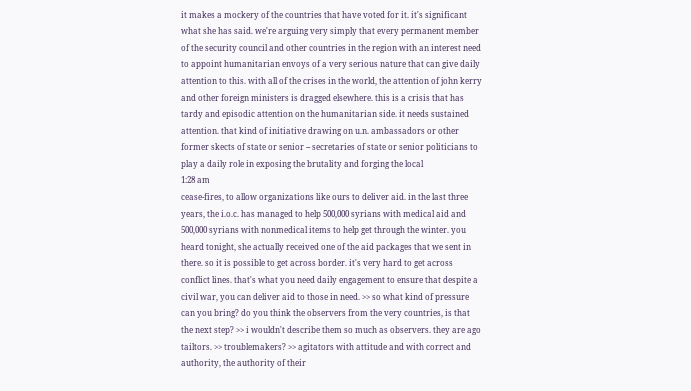it makes a mockery of the countries that have voted for it. it's significant what she has said. we're arguing very simply that every permanent member of the security council and other countries in the region with an interest need to appoint humanitarian envoys of a very serious nature that can give daily attention to this. with all of the crises in the world, the attention of john kerry and other foreign ministers is dragged elsewhere. this is a crisis that has tardy and episodic attention on the humanitarian side. it needs sustained attention. that kind of initiative drawing on u.n. ambassadors or other former skects of state or senior -- secretaries of state or senior politicians to play a daily role in exposing the brutality and forging the local
1:28 am
cease-fires, to allow organizations like ours to deliver aid. in the last three years, the i.o.c. has managed to help 500,000 syrians with medical aid and 500,000 syrians with nonmedical items to help get through the winter. you heard tonight, she actually received one of the aid packages that we sent in there. so it is possible to get across border. it's very hard to get across conflict lines. that's what you need daily engagement to ensure that despite a civil war, you can deliver aid to those in need. >> so what kind of pressure can you bring? do you think the observers from the very countries, is that the next step? >> i wouldn't describe them so much as observers. they are ago tailtors. >> troublemakers? >> agitators with attitude and with correct and authority, the authority of their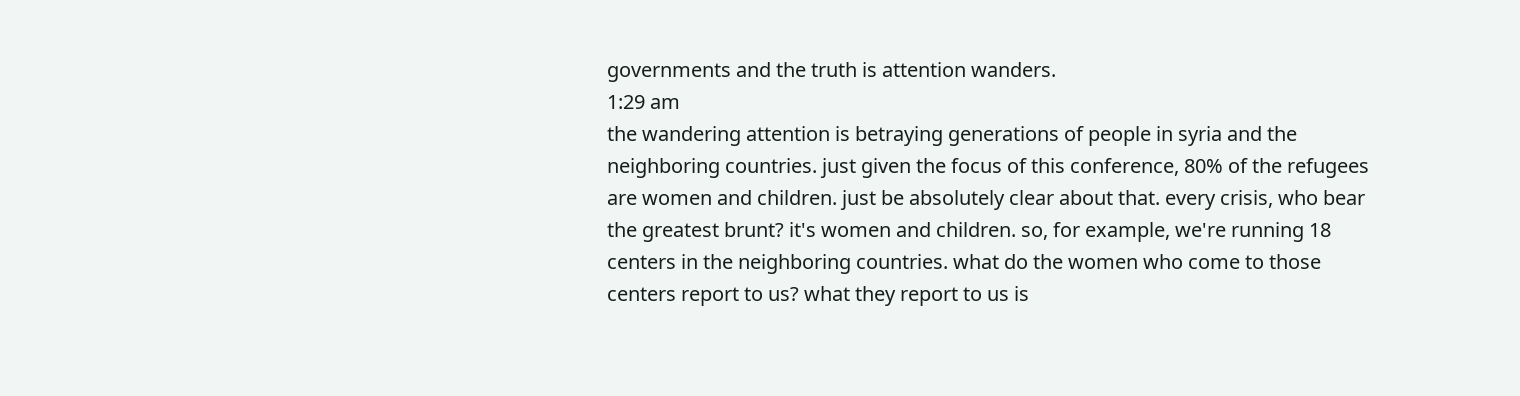governments and the truth is attention wanders.
1:29 am
the wandering attention is betraying generations of people in syria and the neighboring countries. just given the focus of this conference, 80% of the refugees are women and children. just be absolutely clear about that. every crisis, who bear the greatest brunt? it's women and children. so, for example, we're running 18 centers in the neighboring countries. what do the women who come to those centers report to us? what they report to us is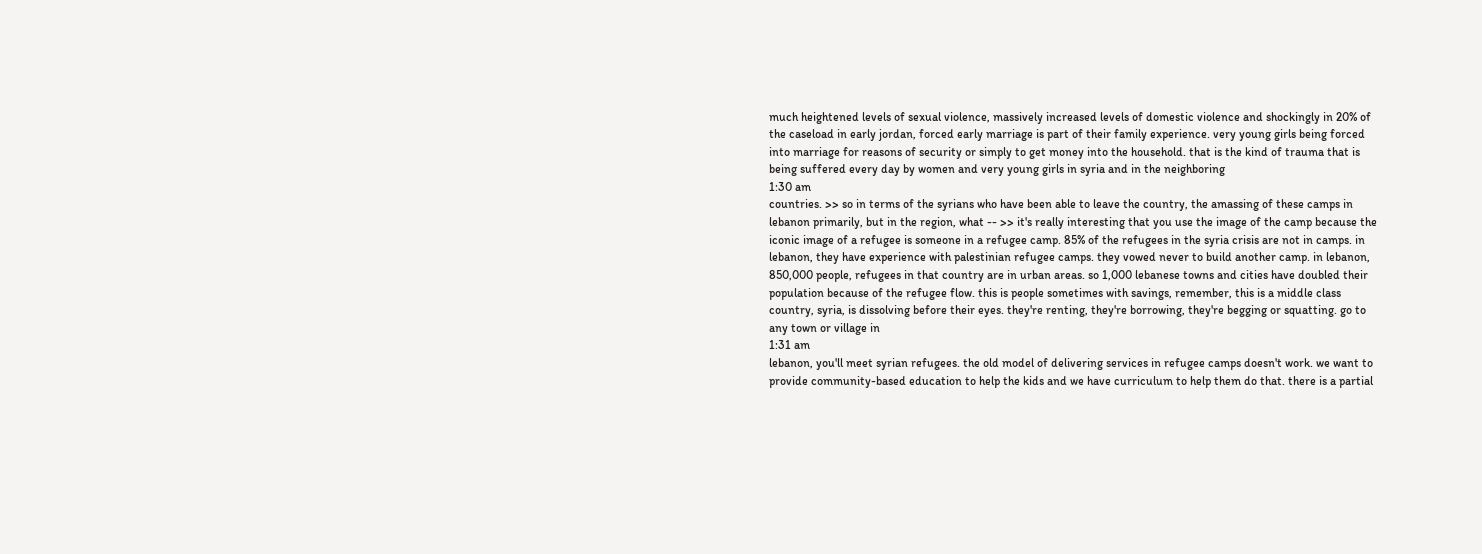much heightened levels of sexual violence, massively increased levels of domestic violence and shockingly in 20% of the caseload in early jordan, forced early marriage is part of their family experience. very young girls being forced into marriage for reasons of security or simply to get money into the household. that is the kind of trauma that is being suffered every day by women and very young girls in syria and in the neighboring
1:30 am
countries. >> so in terms of the syrians who have been able to leave the country, the amassing of these camps in lebanon primarily, but in the region, what -- >> it's really interesting that you use the image of the camp because the iconic image of a refugee is someone in a refugee camp. 85% of the refugees in the syria crisis are not in camps. in lebanon, they have experience with palestinian refugee camps. they vowed never to build another camp. in lebanon, 850,000 people, refugees in that country are in urban areas. so 1,000 lebanese towns and cities have doubled their population because of the refugee flow. this is people sometimes with savings, remember, this is a middle class country, syria, is dissolving before their eyes. they're renting, they're borrowing, they're begging or squatting. go to any town or village in
1:31 am
lebanon, you'll meet syrian refugees. the old model of delivering services in refugee camps doesn't work. we want to provide community-based education to help the kids and we have curriculum to help them do that. there is a partial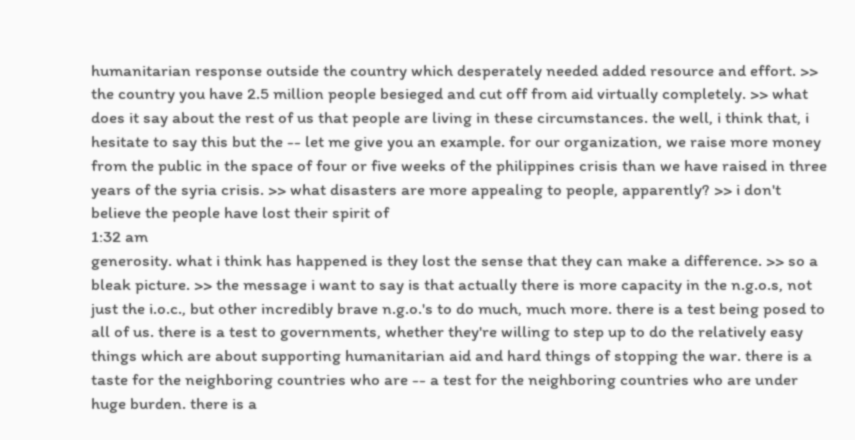humanitarian response outside the country which desperately needed added resource and effort. >> the country you have 2.5 million people besieged and cut off from aid virtually completely. >> what does it say about the rest of us that people are living in these circumstances. the well, i think that, i hesitate to say this but the -- let me give you an example. for our organization, we raise more money from the public in the space of four or five weeks of the philippines crisis than we have raised in three years of the syria crisis. >> what disasters are more appealing to people, apparently? >> i don't believe the people have lost their spirit of
1:32 am
generosity. what i think has happened is they lost the sense that they can make a difference. >> so a bleak picture. >> the message i want to say is that actually there is more capacity in the n.g.o.s, not just the i.o.c., but other incredibly brave n.g.o.'s to do much, much more. there is a test being posed to all of us. there is a test to governments, whether they're willing to step up to do the relatively easy things which are about supporting humanitarian aid and hard things of stopping the war. there is a taste for the neighboring countries who are -- a test for the neighboring countries who are under huge burden. there is a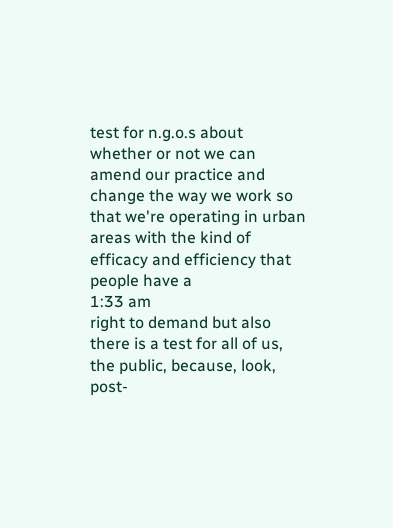test for n.g.o.s about whether or not we can amend our practice and change the way we work so that we're operating in urban areas with the kind of efficacy and efficiency that people have a
1:33 am
right to demand but also there is a test for all of us, the public, because, look, post-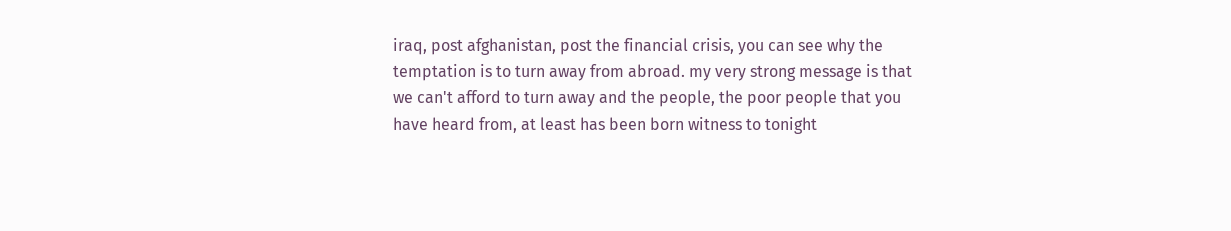iraq, post afghanistan, post the financial crisis, you can see why the temptation is to turn away from abroad. my very strong message is that we can't afford to turn away and the people, the poor people that you have heard from, at least has been born witness to tonight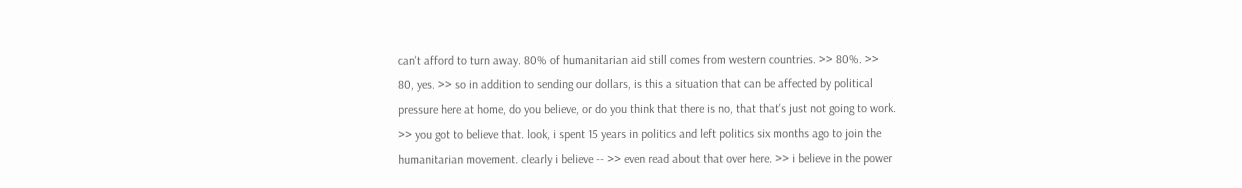can't afford to turn away. 80% of humanitarian aid still comes from western countries. >> 80%. >> 80, yes. >> so in addition to sending our dollars, is this a situation that can be affected by political pressure here at home, do you believe, or do you think that there is no, that that's just not going to work. >> you got to believe that. look, i spent 15 years in politics and left politics six months ago to join the humanitarian movement. clearly i believe -- >> even read about that over here. >> i believe in the power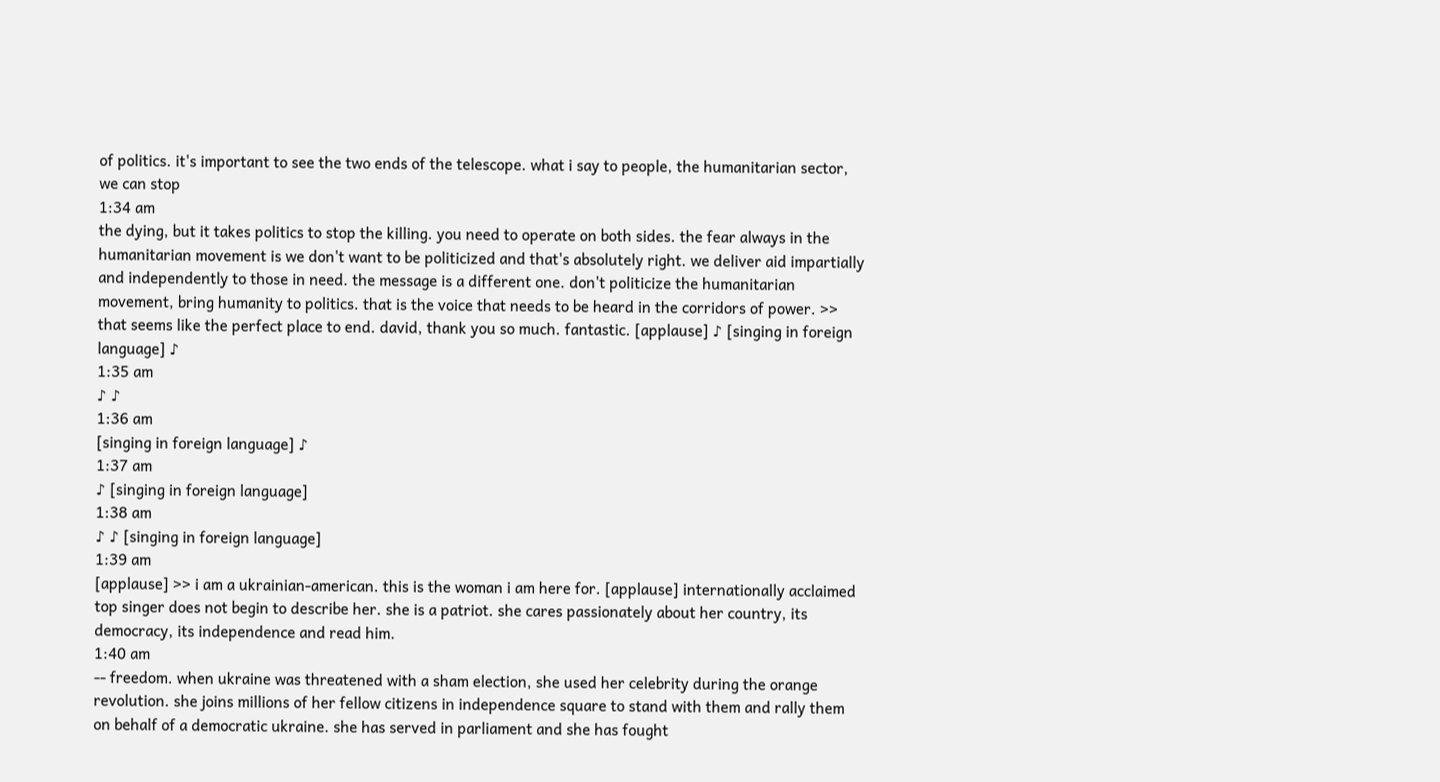of politics. it's important to see the two ends of the telescope. what i say to people, the humanitarian sector, we can stop
1:34 am
the dying, but it takes politics to stop the killing. you need to operate on both sides. the fear always in the humanitarian movement is we don't want to be politicized and that's absolutely right. we deliver aid impartially and independently to those in need. the message is a different one. don't politicize the humanitarian movement, bring humanity to politics. that is the voice that needs to be heard in the corridors of power. >> that seems like the perfect place to end. david, thank you so much. fantastic. [applause] ♪ [singing in foreign language] ♪
1:35 am
♪ ♪
1:36 am
[singing in foreign language] ♪
1:37 am
♪ [singing in foreign language]
1:38 am
♪ ♪ [singing in foreign language]
1:39 am
[applause] >> i am a ukrainian-american. this is the woman i am here for. [applause] internationally acclaimed top singer does not begin to describe her. she is a patriot. she cares passionately about her country, its democracy, its independence and read him.
1:40 am
-- freedom. when ukraine was threatened with a sham election, she used her celebrity during the orange revolution. she joins millions of her fellow citizens in independence square to stand with them and rally them on behalf of a democratic ukraine. she has served in parliament and she has fought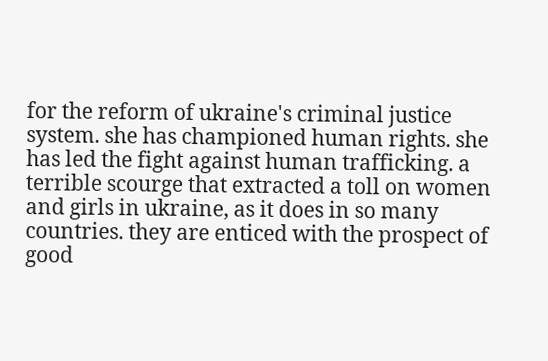for the reform of ukraine's criminal justice system. she has championed human rights. she has led the fight against human trafficking. a terrible scourge that extracted a toll on women and girls in ukraine, as it does in so many countries. they are enticed with the prospect of good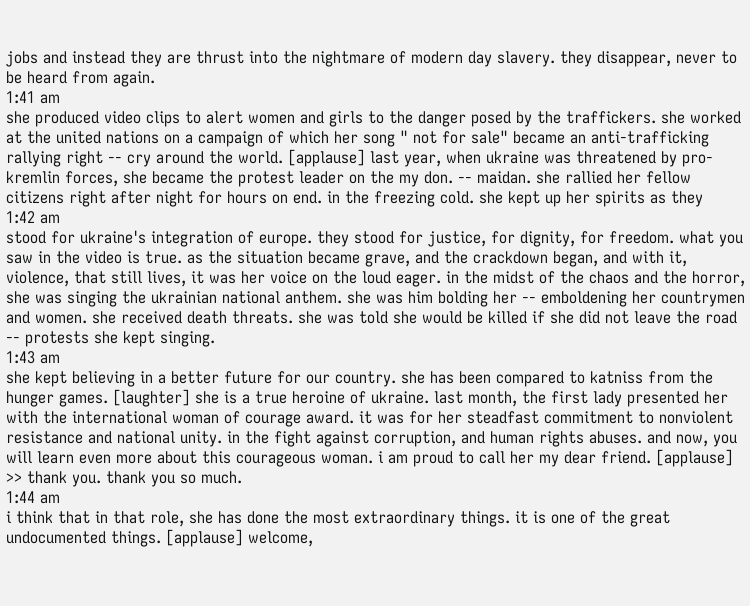jobs and instead they are thrust into the nightmare of modern day slavery. they disappear, never to be heard from again.
1:41 am
she produced video clips to alert women and girls to the danger posed by the traffickers. she worked at the united nations on a campaign of which her song " not for sale" became an anti-trafficking rallying right -- cry around the world. [applause] last year, when ukraine was threatened by pro-kremlin forces, she became the protest leader on the my don. -- maidan. she rallied her fellow citizens right after night for hours on end. in the freezing cold. she kept up her spirits as they
1:42 am
stood for ukraine's integration of europe. they stood for justice, for dignity, for freedom. what you saw in the video is true. as the situation became grave, and the crackdown began, and with it, violence, that still lives, it was her voice on the loud eager. in the midst of the chaos and the horror, she was singing the ukrainian national anthem. she was him bolding her -- emboldening her countrymen and women. she received death threats. she was told she would be killed if she did not leave the road -- protests she kept singing.
1:43 am
she kept believing in a better future for our country. she has been compared to katniss from the hunger games. [laughter] she is a true heroine of ukraine. last month, the first lady presented her with the international woman of courage award. it was for her steadfast commitment to nonviolent resistance and national unity. in the fight against corruption, and human rights abuses. and now, you will learn even more about this courageous woman. i am proud to call her my dear friend. [applause] >> thank you. thank you so much.
1:44 am
i think that in that role, she has done the most extraordinary things. it is one of the great undocumented things. [applause] welcome,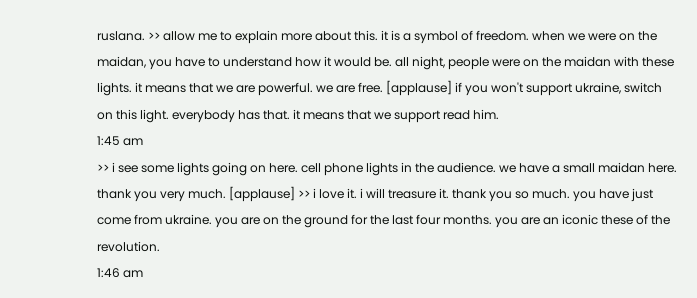ruslana. >> allow me to explain more about this. it is a symbol of freedom. when we were on the maidan, you have to understand how it would be. all night, people were on the maidan with these lights. it means that we are powerful. we are free. [applause] if you won't support ukraine, switch on this light. everybody has that. it means that we support read him.
1:45 am
>> i see some lights going on here. cell phone lights in the audience. we have a small maidan here. thank you very much. [applause] >> i love it. i will treasure it. thank you so much. you have just come from ukraine. you are on the ground for the last four months. you are an iconic these of the revolution.
1:46 am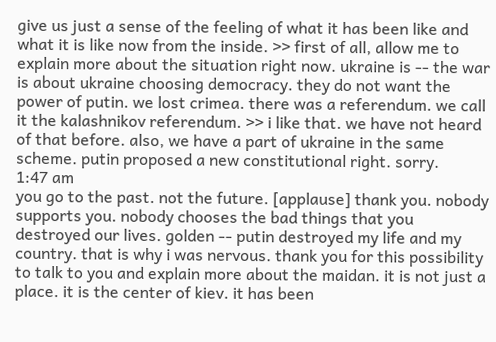give us just a sense of the feeling of what it has been like and what it is like now from the inside. >> first of all, allow me to explain more about the situation right now. ukraine is -- the war is about ukraine choosing democracy. they do not want the power of putin. we lost crimea. there was a referendum. we call it the kalashnikov referendum. >> i like that. we have not heard of that before. also, we have a part of ukraine in the same scheme. putin proposed a new constitutional right. sorry.
1:47 am
you go to the past. not the future. [applause] thank you. nobody supports you. nobody chooses the bad things that you destroyed our lives. golden -- putin destroyed my life and my country. that is why i was nervous. thank you for this possibility to talk to you and explain more about the maidan. it is not just a place. it is the center of kiev. it has been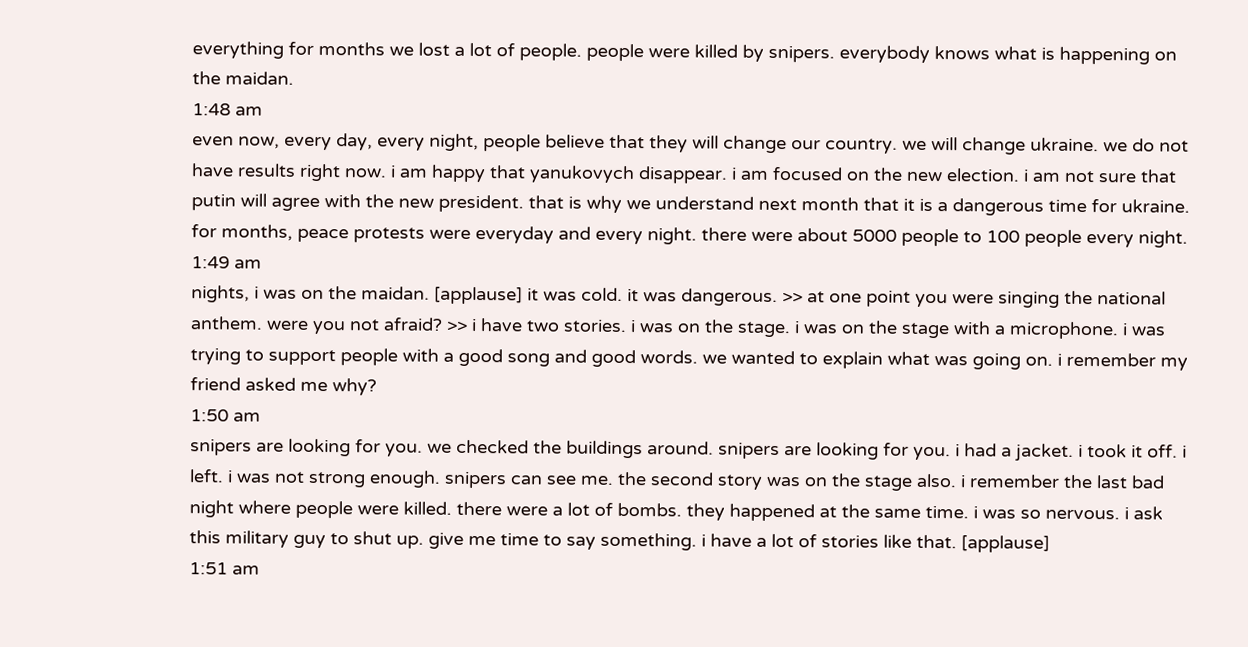everything for months we lost a lot of people. people were killed by snipers. everybody knows what is happening on the maidan.
1:48 am
even now, every day, every night, people believe that they will change our country. we will change ukraine. we do not have results right now. i am happy that yanukovych disappear. i am focused on the new election. i am not sure that putin will agree with the new president. that is why we understand next month that it is a dangerous time for ukraine. for months, peace protests were everyday and every night. there were about 5000 people to 100 people every night.
1:49 am
nights, i was on the maidan. [applause] it was cold. it was dangerous. >> at one point you were singing the national anthem. were you not afraid? >> i have two stories. i was on the stage. i was on the stage with a microphone. i was trying to support people with a good song and good words. we wanted to explain what was going on. i remember my friend asked me why?
1:50 am
snipers are looking for you. we checked the buildings around. snipers are looking for you. i had a jacket. i took it off. i left. i was not strong enough. snipers can see me. the second story was on the stage also. i remember the last bad night where people were killed. there were a lot of bombs. they happened at the same time. i was so nervous. i ask this military guy to shut up. give me time to say something. i have a lot of stories like that. [applause]
1:51 am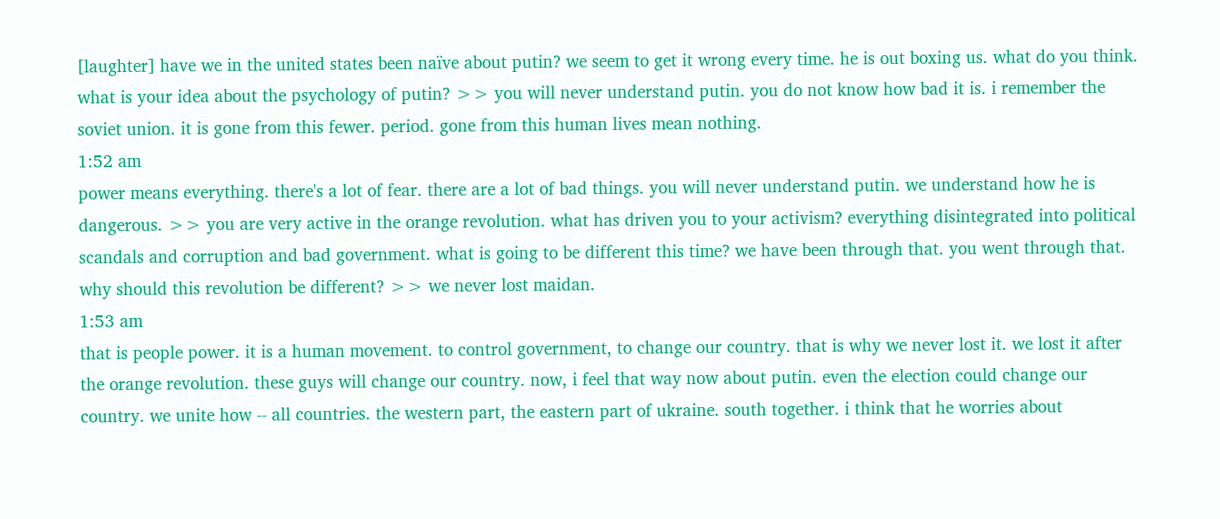[laughter] have we in the united states been naïve about putin? we seem to get it wrong every time. he is out boxing us. what do you think. what is your idea about the psychology of putin? >> you will never understand putin. you do not know how bad it is. i remember the soviet union. it is gone from this fewer. period. gone from this human lives mean nothing.
1:52 am
power means everything. there's a lot of fear. there are a lot of bad things. you will never understand putin. we understand how he is dangerous. >> you are very active in the orange revolution. what has driven you to your activism? everything disintegrated into political scandals and corruption and bad government. what is going to be different this time? we have been through that. you went through that. why should this revolution be different? >> we never lost maidan.
1:53 am
that is people power. it is a human movement. to control government, to change our country. that is why we never lost it. we lost it after the orange revolution. these guys will change our country. now, i feel that way now about putin. even the election could change our country. we unite how -- all countries. the western part, the eastern part of ukraine. south together. i think that he worries about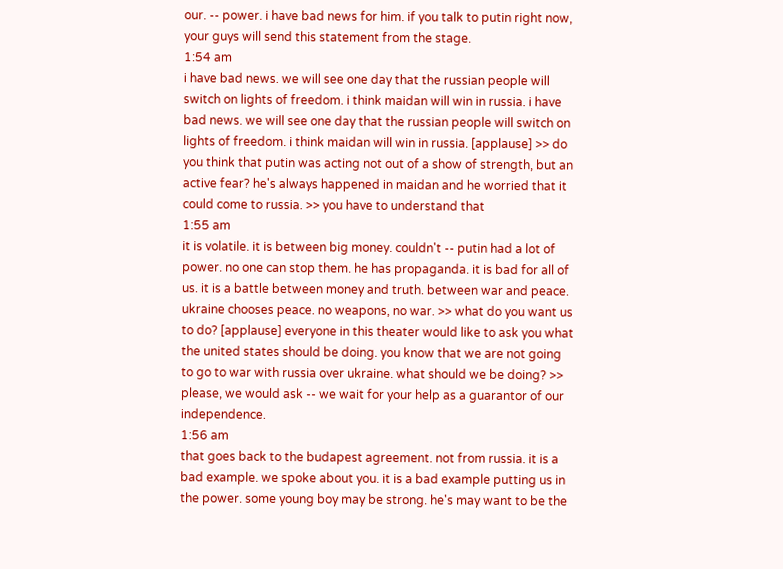our. -- power. i have bad news for him. if you talk to putin right now, your guys will send this statement from the stage.
1:54 am
i have bad news. we will see one day that the russian people will switch on lights of freedom. i think maidan will win in russia. i have bad news. we will see one day that the russian people will switch on lights of freedom. i think maidan will win in russia. [applause] >> do you think that putin was acting not out of a show of strength, but an active fear? he's always happened in maidan and he worried that it could come to russia. >> you have to understand that
1:55 am
it is volatile. it is between big money. couldn't -- putin had a lot of power. no one can stop them. he has propaganda. it is bad for all of us. it is a battle between money and truth. between war and peace. ukraine chooses peace. no weapons, no war. >> what do you want us to do? [applause] everyone in this theater would like to ask you what the united states should be doing. you know that we are not going to go to war with russia over ukraine. what should we be doing? >> please, we would ask -- we wait for your help as a guarantor of our independence.
1:56 am
that goes back to the budapest agreement. not from russia. it is a bad example. we spoke about you. it is a bad example putting us in the power. some young boy may be strong. he's may want to be the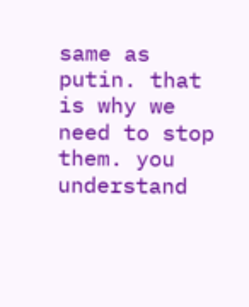same as putin. that is why we need to stop them. you understand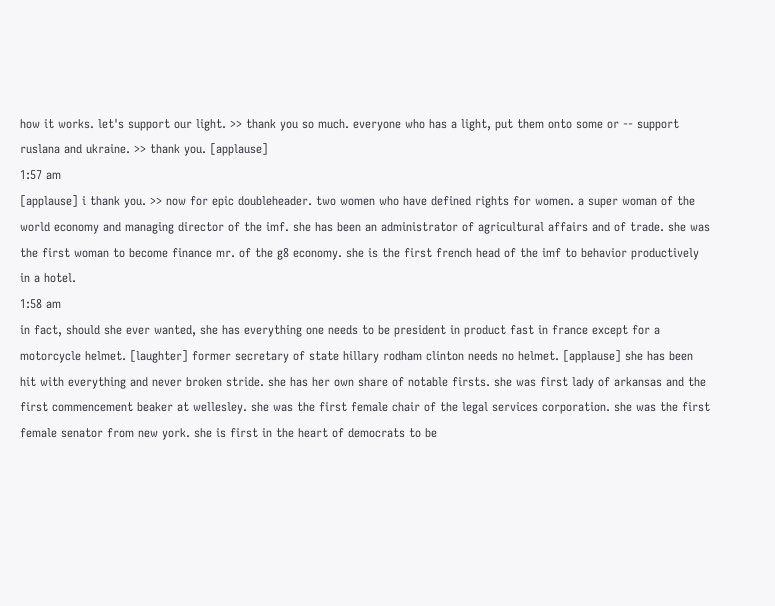how it works. let's support our light. >> thank you so much. everyone who has a light, put them onto some or -- support ruslana and ukraine. >> thank you. [applause]
1:57 am
[applause] i thank you. >> now for epic doubleheader. two women who have defined rights for women. a super woman of the world economy and managing director of the imf. she has been an administrator of agricultural affairs and of trade. she was the first woman to become finance mr. of the g8 economy. she is the first french head of the imf to behavior productively in a hotel.
1:58 am
in fact, should she ever wanted, she has everything one needs to be president in product fast in france except for a motorcycle helmet. [laughter] former secretary of state hillary rodham clinton needs no helmet. [applause] she has been hit with everything and never broken stride. she has her own share of notable firsts. she was first lady of arkansas and the first commencement beaker at wellesley. she was the first female chair of the legal services corporation. she was the first female senator from new york. she is first in the heart of democrats to be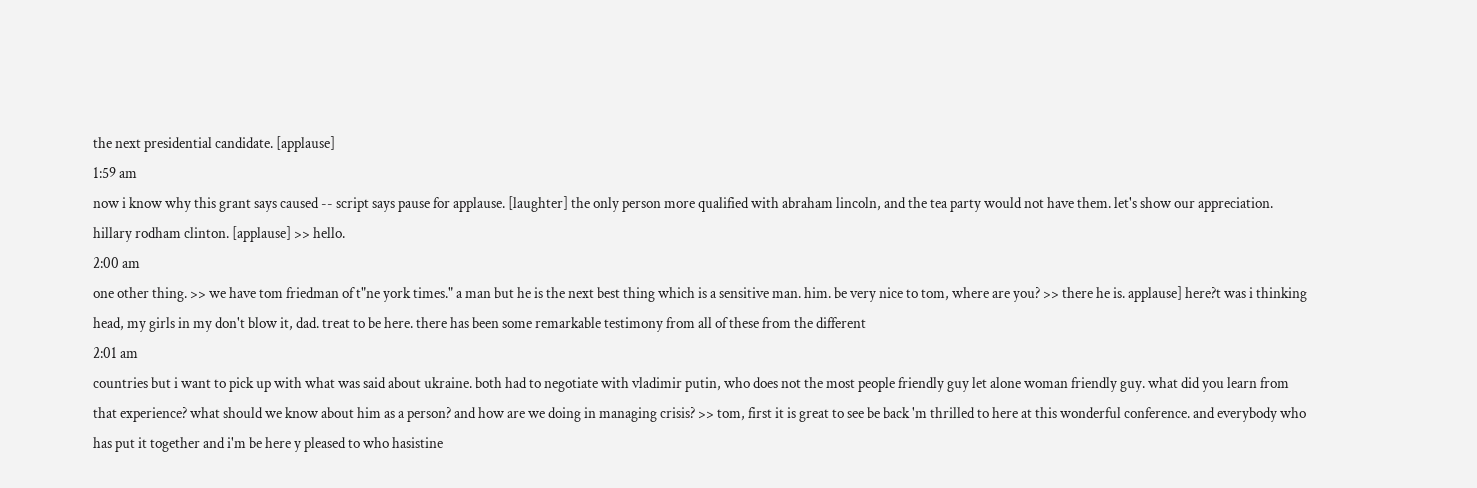the next presidential candidate. [applause]
1:59 am
now i know why this grant says caused -- script says pause for applause. [laughter] the only person more qualified with abraham lincoln, and the tea party would not have them. let's show our appreciation. hillary rodham clinton. [applause] >> hello.
2:00 am
one other thing. >> we have tom friedman of t"ne york times." a man but he is the next best thing which is a sensitive man. him. be very nice to tom, where are you? >> there he is. applause] here?t was i thinking head, my girls in my don't blow it, dad. treat to be here. there has been some remarkable testimony from all of these from the different
2:01 am
countries but i want to pick up with what was said about ukraine. both had to negotiate with vladimir putin, who does not the most people friendly guy let alone woman friendly guy. what did you learn from that experience? what should we know about him as a person? and how are we doing in managing crisis? >> tom, first it is great to see be back 'm thrilled to here at this wonderful conference. and everybody who has put it together and i'm be here y pleased to who hasistine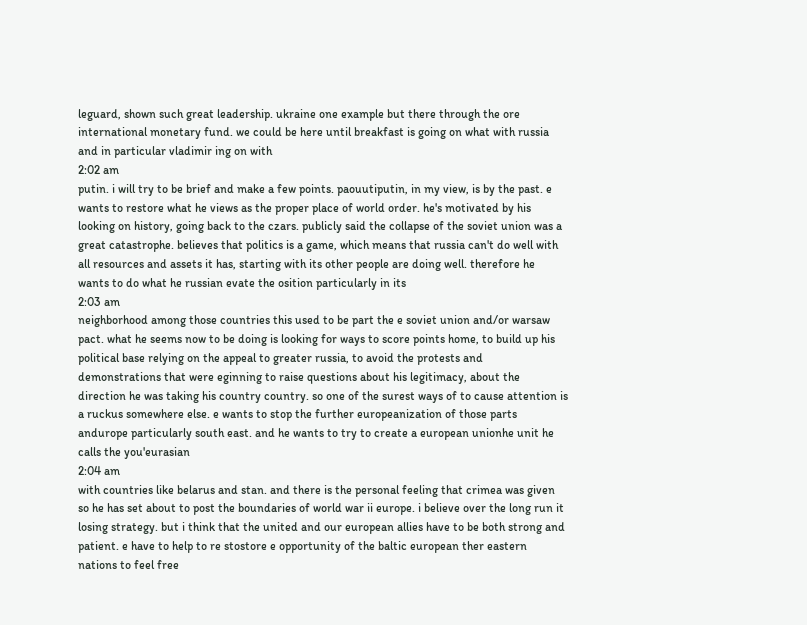leguard, shown such great leadership. ukraine one example but there through the ore international monetary fund. we could be here until breakfast is going on what with russia and in particular vladimir ing on with
2:02 am
putin. i will try to be brief and make a few points. paouutiputin, in my view, is by the past. e wants to restore what he views as the proper place of world order. he's motivated by his looking on history, going back to the czars. publicly said the collapse of the soviet union was a great catastrophe. believes that politics is a game, which means that russia can't do well with all resources and assets it has, starting with its other people are doing well. therefore he wants to do what he russian evate the osition particularly in its
2:03 am
neighborhood among those countries this used to be part the e soviet union and/or warsaw pact. what he seems now to be doing is looking for ways to score points home, to build up his political base relying on the appeal to greater russia, to avoid the protests and demonstrations that were eginning to raise questions about his legitimacy, about the direction he was taking his country country. so one of the surest ways of to cause attention is a ruckus somewhere else. e wants to stop the further europeanization of those parts andurope particularly south east. and he wants to try to create a european unionhe unit he calls the you'eurasian
2:04 am
with countries like belarus and stan. and there is the personal feeling that crimea was given so he has set about to post the boundaries of world war ii europe. i believe over the long run it losing strategy. but i think that the united and our european allies have to be both strong and patient. e have to help to re stostore e opportunity of the baltic european ther eastern nations to feel free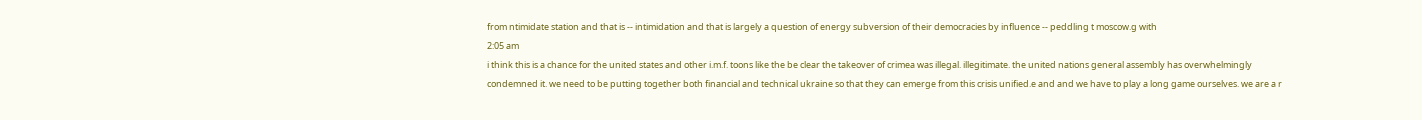from ntimidate station and that is -- intimidation and that is largely a question of energy subversion of their democracies by influence -- peddling t moscow.g with
2:05 am
i think this is a chance for the united states and other i.m.f. toons like the be clear the takeover of crimea was illegal. illegitimate. the united nations general assembly has overwhelmingly condemned it. we need to be putting together both financial and technical ukraine so that they can emerge from this crisis unified.e and and we have to play a long game ourselves. we are a r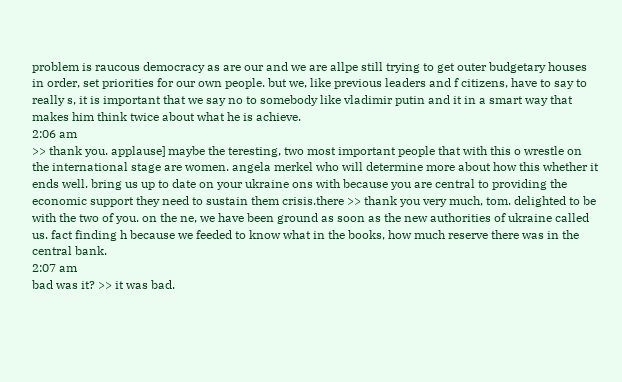problem is raucous democracy as are our and we are allpe still trying to get outer budgetary houses in order, set priorities for our own people. but we, like previous leaders and f citizens, have to say to really s, it is important that we say no to somebody like vladimir putin and it in a smart way that makes him think twice about what he is achieve.
2:06 am
>> thank you. applause] maybe the teresting, two most important people that with this o wrestle on the international stage are women. angela merkel who will determine more about how this whether it ends well. bring us up to date on your ukraine ons with because you are central to providing the economic support they need to sustain them crisis.there >> thank you very much, tom. delighted to be with the two of you. on the ne, we have been ground as soon as the new authorities of ukraine called us. fact finding h because we feeded to know what in the books, how much reserve there was in the central bank.
2:07 am
bad was it? >> it was bad.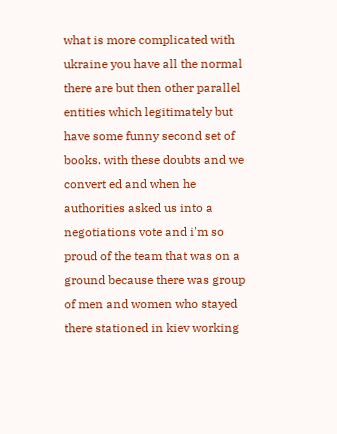what is more complicated with ukraine you have all the normal there are but then other parallel entities which legitimately but have some funny second set of books. with these doubts and we convert ed and when he authorities asked us into a negotiations vote and i'm so proud of the team that was on a ground because there was group of men and women who stayed there stationed in kiev working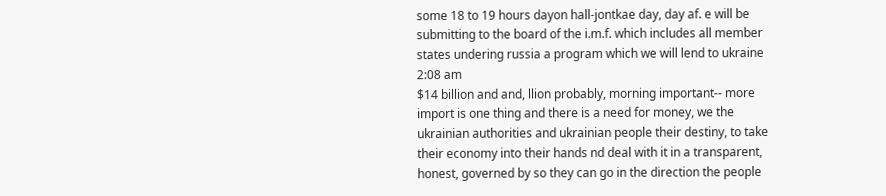some 18 to 19 hours dayon hall-jontkae day, day af. e will be submitting to the board of the i.m.f. which includes all member states undering russia a program which we will lend to ukraine
2:08 am
$14 billion and and, llion probably, morning important-- more import is one thing and there is a need for money, we the ukrainian authorities and ukrainian people their destiny, to take their economy into their hands nd deal with it in a transparent, honest, governed by so they can go in the direction the people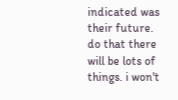indicated was their future. do that there will be lots of things. i won't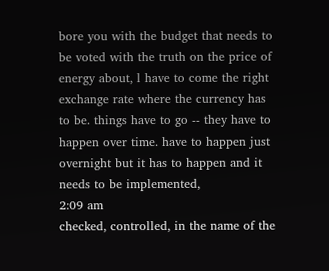bore you with the budget that needs to be voted with the truth on the price of energy about, l have to come the right exchange rate where the currency has to be. things have to go -- they have to happen over time. have to happen just overnight but it has to happen and it needs to be implemented,
2:09 am
checked, controlled, in the name of the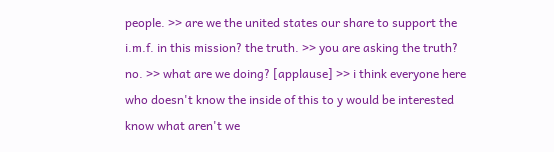people. >> are we the united states our share to support the i.m.f. in this mission? the truth. >> you are asking the truth? no. >> what are we doing? [applause] >> i think everyone here who doesn't know the inside of this to y would be interested know what aren't we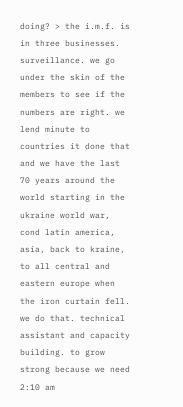doing? > the i.m.f. is in three businesses. surveillance. we go under the skin of the members to see if the numbers are right. we lend minute to countries it done that and we have the last 70 years around the world starting in the ukraine world war, cond latin america, asia, back to kraine, to all central and eastern europe when the iron curtain fell. we do that. technical assistant and capacity building. to grow strong because we need
2:10 am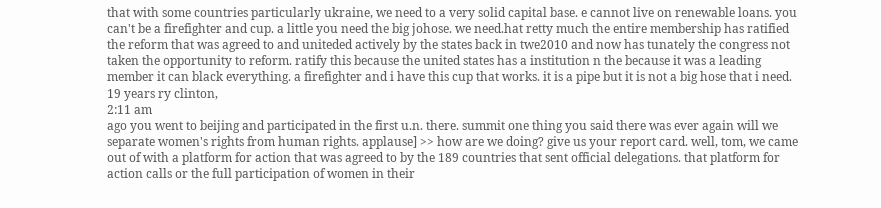that with some countries particularly ukraine, we need to a very solid capital base. e cannot live on renewable loans. you can't be a firefighter and cup. a little you need the big johose. we need.hat retty much the entire membership has ratified the reform that was agreed to and uniteded actively by the states back in twe2010 and now has tunately the congress not taken the opportunity to reform. ratify this because the united states has a institution n the because it was a leading member it can black everything. a firefighter and i have this cup that works. it is a pipe but it is not a big hose that i need. 19 years ry clinton,
2:11 am
ago you went to beijing and participated in the first u.n. there. summit one thing you said there was ever again will we separate women's rights from human rights. applause] >> how are we doing? give us your report card. well, tom, we came out of with a platform for action that was agreed to by the 189 countries that sent official delegations. that platform for action calls or the full participation of women in their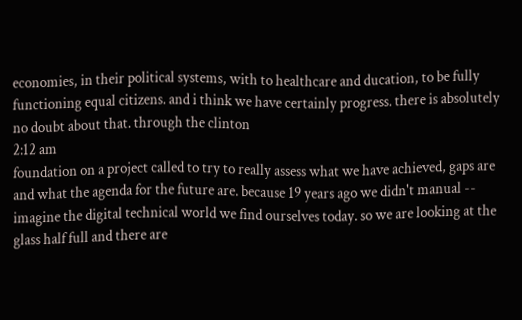economies, in their political systems, with to healthcare and ducation, to be fully functioning equal citizens. and i think we have certainly progress. there is absolutely no doubt about that. through the clinton
2:12 am
foundation on a project called to try to really assess what we have achieved, gaps are and what the agenda for the future are. because 19 years ago we didn't manual -- imagine the digital technical world we find ourselves today. so we are looking at the glass half full and there are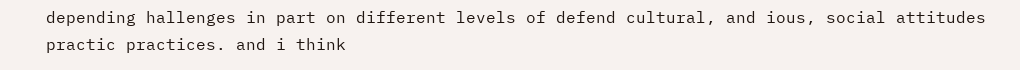depending hallenges in part on different levels of defend cultural, and ious, social attitudes practic practices. and i think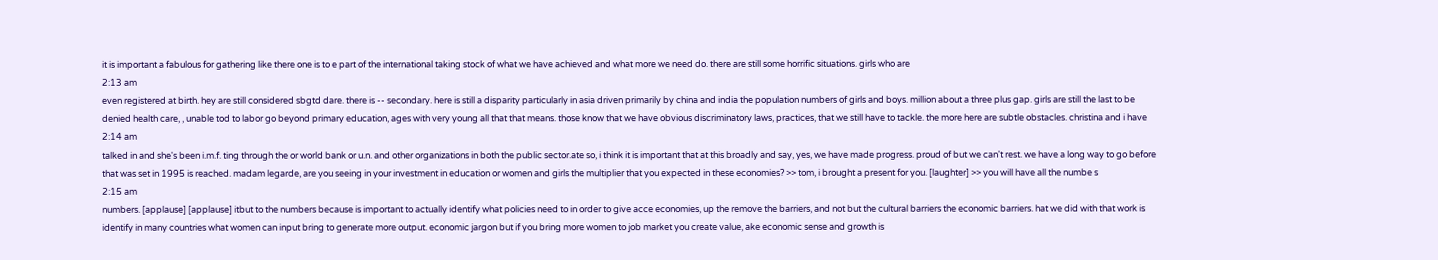it is important a fabulous for gathering like there one is to e part of the international taking stock of what we have achieved and what more we need do. there are still some horrific situations. girls who are
2:13 am
even registered at birth. hey are still considered sbgtd dare. there is -- secondary. here is still a disparity particularly in asia driven primarily by china and india the population numbers of girls and boys. million about a three plus gap. girls are still the last to be denied health care, , unable tod to labor go beyond primary education, ages with very young all that that means. those know that we have obvious discriminatory laws, practices, that we still have to tackle. the more here are subtle obstacles. christina and i have
2:14 am
talked in and she's been i.m.f. ting through the or world bank or u.n. and other organizations in both the public sector.ate so, i think it is important that at this broadly and say, yes, we have made progress. proud of but we can't rest. we have a long way to go before that was set in 1995 is reached. madam legarde, are you seeing in your investment in education or women and girls the multiplier that you expected in these economies? >> tom, i brought a present for you. [laughter] >> you will have all the numbe s
2:15 am
numbers. [applause] [applause] itbut to the numbers because is important to actually identify what policies need to in order to give acce economies, up the remove the barriers, and not but the cultural barriers the economic barriers. hat we did with that work is identify in many countries what women can input bring to generate more output. economic jargon but if you bring more women to job market you create value, ake economic sense and growth is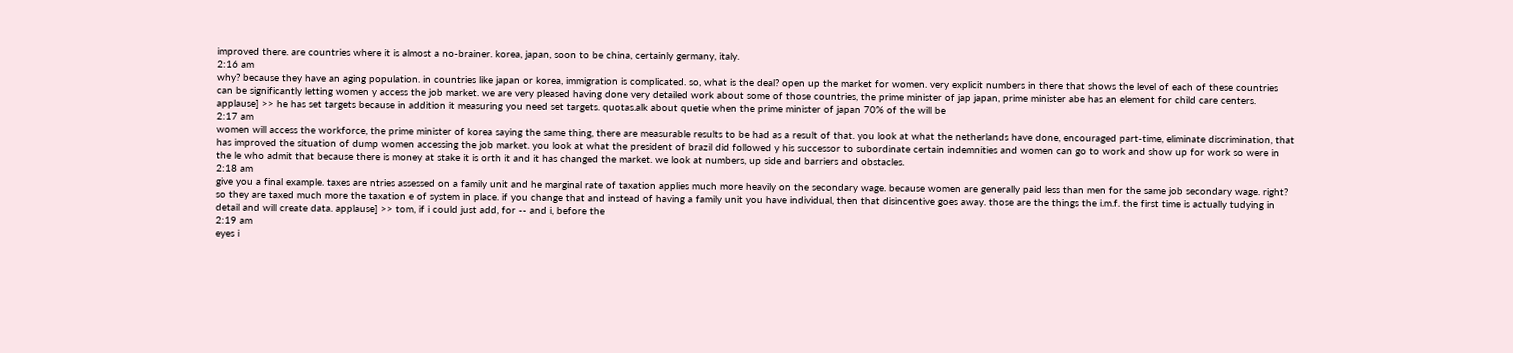improved there. are countries where it is almost a no-brainer. korea, japan, soon to be china, certainly germany, italy.
2:16 am
why? because they have an aging population. in countries like japan or korea, immigration is complicated. so, what is the deal? open up the market for women. very explicit numbers in there that shows the level of each of these countries can be significantly letting women y access the job market. we are very pleased having done very detailed work about some of those countries, the prime minister of jap japan, prime minister abe has an element for child care centers. applause] >> he has set targets because in addition it measuring you need set targets. quotas.alk about quetie when the prime minister of japan 70% of the will be
2:17 am
women will access the workforce, the prime minister of korea saying the same thing, there are measurable results to be had as a result of that. you look at what the netherlands have done, encouraged part-time, eliminate discrimination, that has improved the situation of dump women accessing the job market. you look at what the president of brazil did followed y his successor to subordinate certain indemnities and women can go to work and show up for work so were in the le who admit that because there is money at stake it is orth it and it has changed the market. we look at numbers, up side and barriers and obstacles.
2:18 am
give you a final example. taxes are ntries assessed on a family unit and he marginal rate of taxation applies much more heavily on the secondary wage. because women are generally paid less than men for the same job secondary wage. right? so they are taxed much more the taxation e of system in place. if you change that and instead of having a family unit you have individual, then that disincentive goes away. those are the things the i.m.f. the first time is actually tudying in detail and will create data. applause] >> tom, if i could just add, for -- and i, before the
2:19 am
eyes i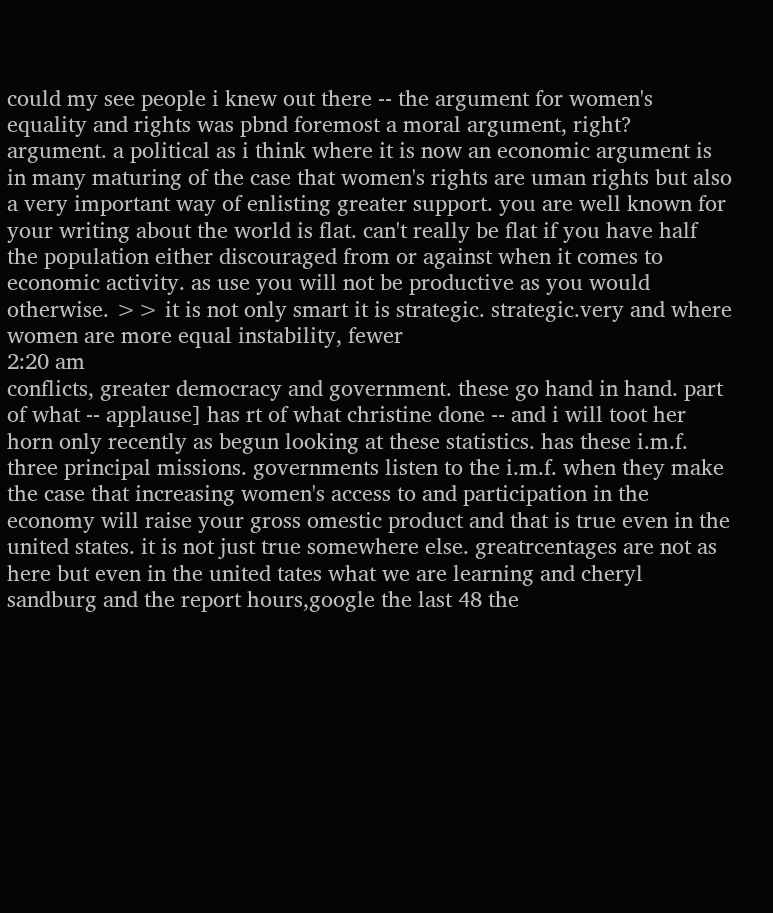could my see people i knew out there -- the argument for women's equality and rights was pbnd foremost a moral argument, right? argument. a political as i think where it is now an economic argument is in many maturing of the case that women's rights are uman rights but also a very important way of enlisting greater support. you are well known for your writing about the world is flat. can't really be flat if you have half the population either discouraged from or against when it comes to economic activity. as use you will not be productive as you would otherwise. >> it is not only smart it is strategic. strategic.very and where women are more equal instability, fewer
2:20 am
conflicts, greater democracy and government. these go hand in hand. part of what -- applause] has rt of what christine done -- and i will toot her horn only recently as begun looking at these statistics. has these i.m.f. three principal missions. governments listen to the i.m.f. when they make the case that increasing women's access to and participation in the economy will raise your gross omestic product and that is true even in the united states. it is not just true somewhere else. greatrcentages are not as here but even in the united tates what we are learning and cheryl sandburg and the report hours,google the last 48 the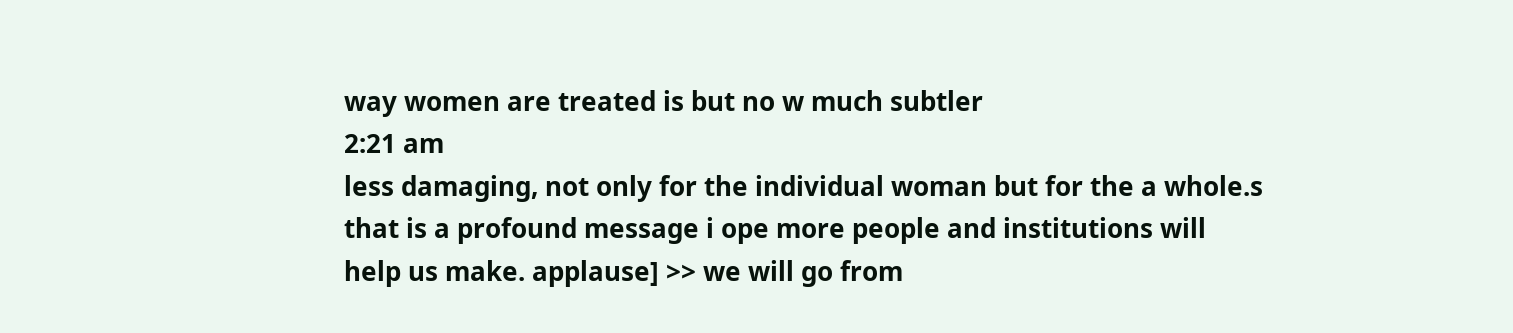way women are treated is but no w much subtler
2:21 am
less damaging, not only for the individual woman but for the a whole.s that is a profound message i ope more people and institutions will help us make. applause] >> we will go from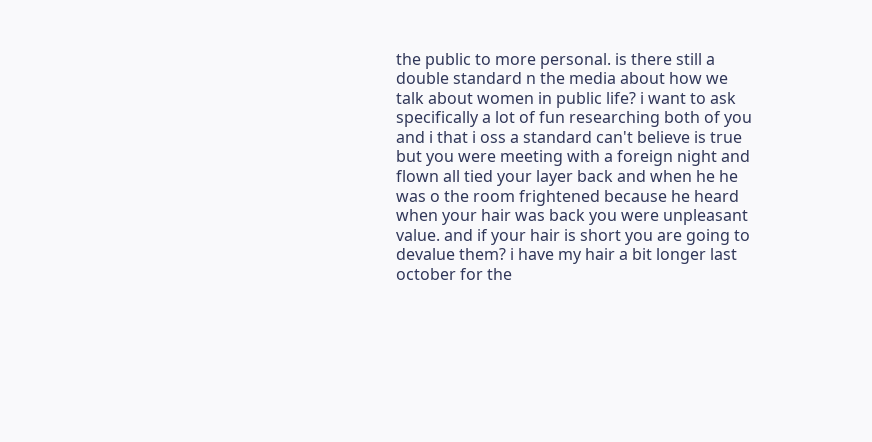the public to more personal. is there still a double standard n the media about how we talk about women in public life? i want to ask specifically a lot of fun researching both of you and i that i oss a standard can't believe is true but you were meeting with a foreign night and flown all tied your layer back and when he he was o the room frightened because he heard when your hair was back you were unpleasant value. and if your hair is short you are going to devalue them? i have my hair a bit longer last october for the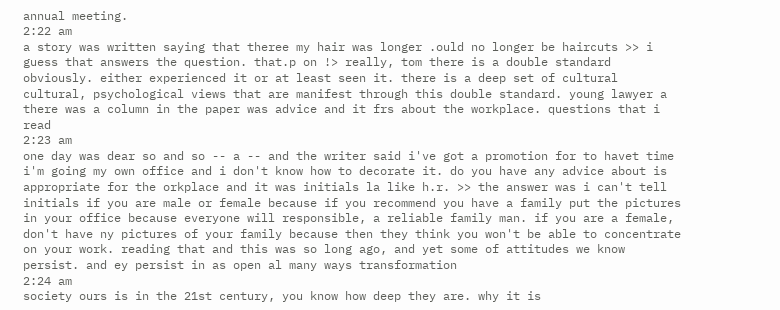annual meeting.
2:22 am
a story was written saying that theree my hair was longer .ould no longer be haircuts >> i guess that answers the question. that.p on !> really, tom there is a double standard obviously. either experienced it or at least seen it. there is a deep set of cultural cultural, psychological views that are manifest through this double standard. young lawyer a there was a column in the paper was advice and it frs about the workplace. questions that i read
2:23 am
one day was dear so and so -- a -- and the writer said i've got a promotion for to havet time i'm going my own office and i don't know how to decorate it. do you have any advice about is appropriate for the orkplace and it was initials la like h.r. >> the answer was i can't tell initials if you are male or female because if you recommend you have a family put the pictures in your office because everyone will responsible, a reliable family man. if you are a female, don't have ny pictures of your family because then they think you won't be able to concentrate on your work. reading that and this was so long ago, and yet some of attitudes we know persist. and ey persist in as open al many ways transformation
2:24 am
society ours is in the 21st century, you know how deep they are. why it is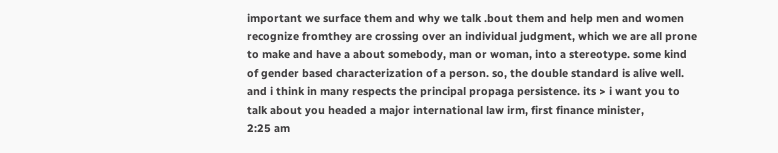important we surface them and why we talk .bout them and help men and women recognize fromthey are crossing over an individual judgment, which we are all prone to make and have a about somebody, man or woman, into a stereotype. some kind of gender based characterization of a person. so, the double standard is alive well. and i think in many respects the principal propaga persistence. its > i want you to talk about you headed a major international law irm, first finance minister,
2:25 am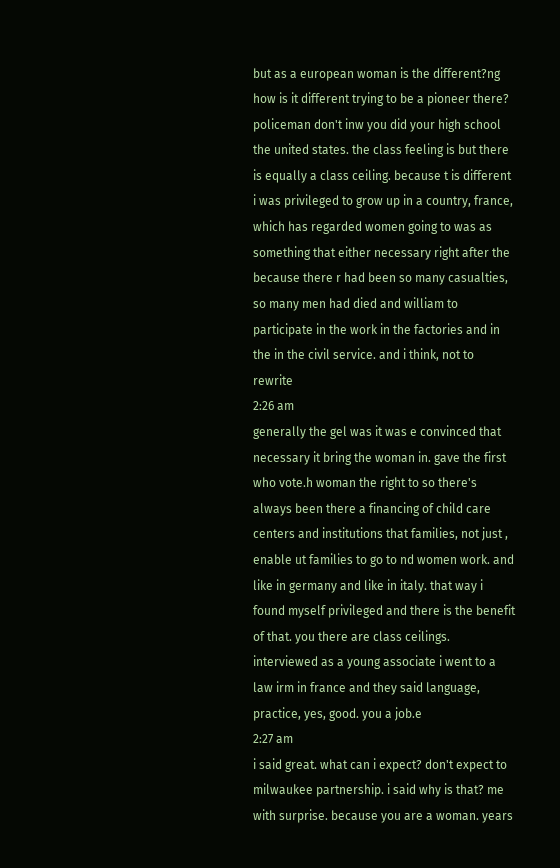but as a european woman is the different?ng how is it different trying to be a pioneer there? policeman don't inw you did your high school the united states. the class feeling is but there is equally a class ceiling. because t is different i was privileged to grow up in a country, france, which has regarded women going to was as something that either necessary right after the because there r had been so many casualties, so many men had died and william to participate in the work in the factories and in the in the civil service. and i think, not to rewrite
2:26 am
generally the gel was it was e convinced that necessary it bring the woman in. gave the first who vote.h woman the right to so there's always been there a financing of child care centers and institutions that families, not just , enable ut families to go to nd women work. and like in germany and like in italy. that way i found myself privileged and there is the benefit of that. you there are class ceilings. interviewed as a young associate i went to a law irm in france and they said language, practice, yes, good. you a job.e
2:27 am
i said great. what can i expect? don't expect to milwaukee partnership. i said why is that? me with surprise. because you are a woman. years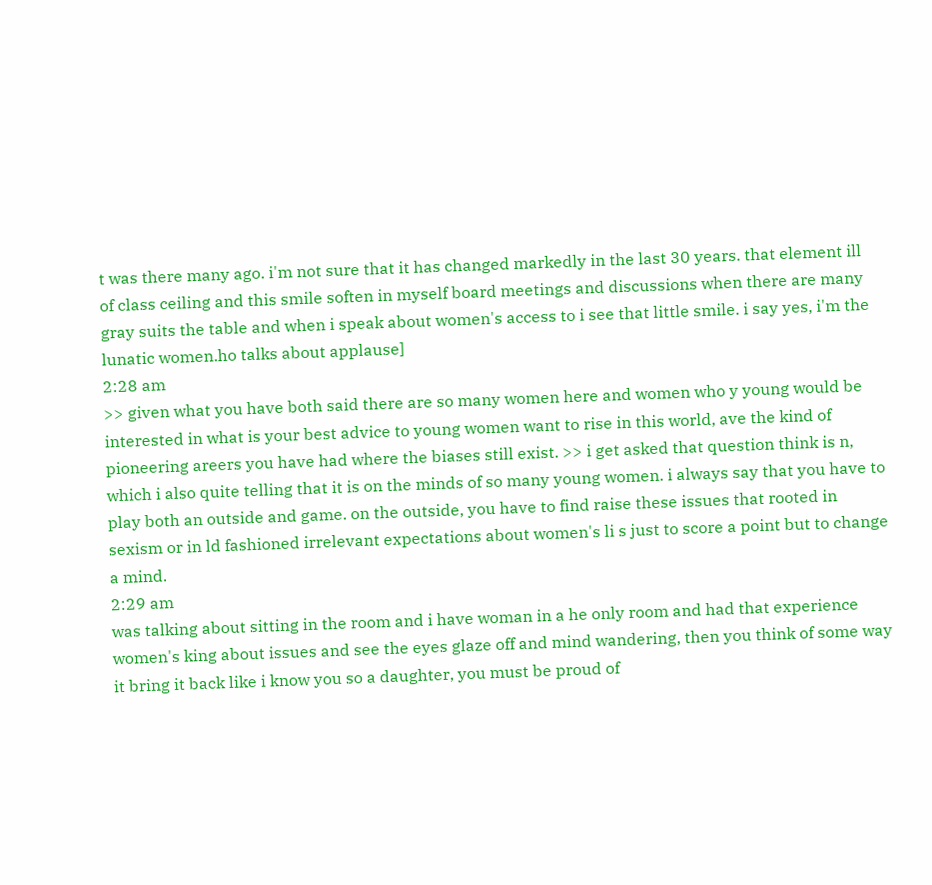t was there many ago. i'm not sure that it has changed markedly in the last 30 years. that element ill of class ceiling and this smile soften in myself board meetings and discussions when there are many gray suits the table and when i speak about women's access to i see that little smile. i say yes, i'm the lunatic women.ho talks about applause]
2:28 am
>> given what you have both said there are so many women here and women who y young would be interested in what is your best advice to young women want to rise in this world, ave the kind of pioneering areers you have had where the biases still exist. >> i get asked that question think is n, which i also quite telling that it is on the minds of so many young women. i always say that you have to play both an outside and game. on the outside, you have to find raise these issues that rooted in sexism or in ld fashioned irrelevant expectations about women's li s just to score a point but to change a mind.
2:29 am
was talking about sitting in the room and i have woman in a he only room and had that experience women's king about issues and see the eyes glaze off and mind wandering, then you think of some way it bring it back like i know you so a daughter, you must be proud of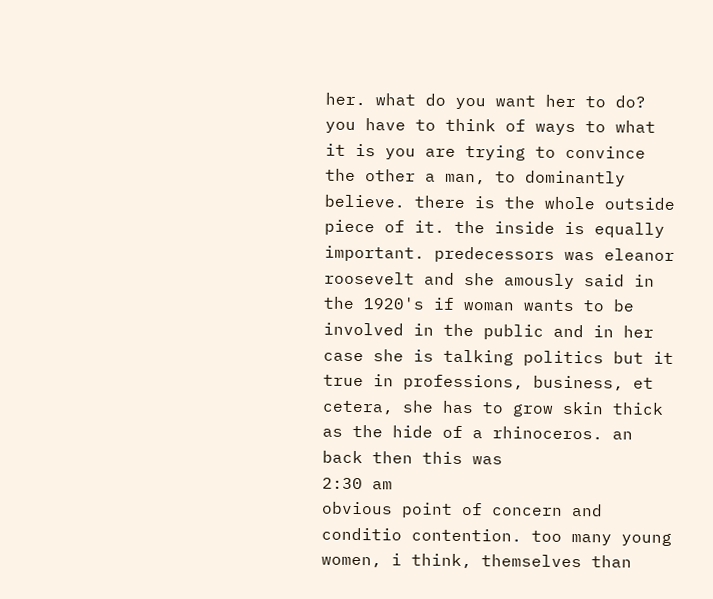her. what do you want her to do? you have to think of ways to what it is you are trying to convince the other a man, to dominantly believe. there is the whole outside piece of it. the inside is equally important. predecessors was eleanor roosevelt and she amously said in the 1920's if woman wants to be involved in the public and in her case she is talking politics but it true in professions, business, et cetera, she has to grow skin thick as the hide of a rhinoceros. an back then this was
2:30 am
obvious point of concern and conditio contention. too many young women, i think, themselves than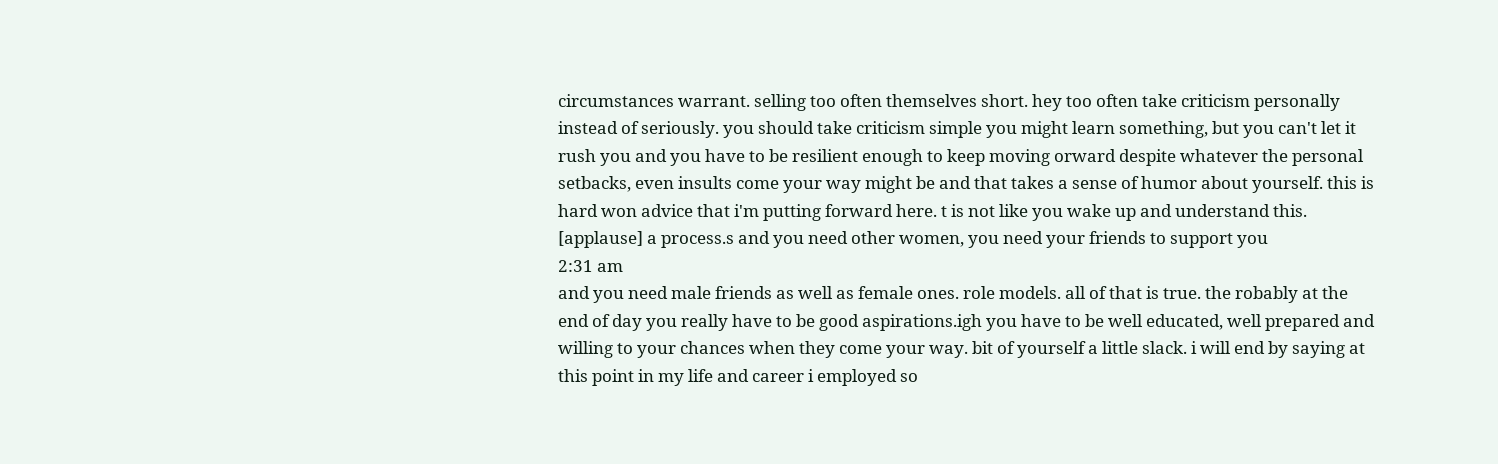circumstances warrant. selling too often themselves short. hey too often take criticism personally instead of seriously. you should take criticism simple you might learn something, but you can't let it rush you and you have to be resilient enough to keep moving orward despite whatever the personal setbacks, even insults come your way might be and that takes a sense of humor about yourself. this is hard won advice that i'm putting forward here. t is not like you wake up and understand this. [applause] a process.s and you need other women, you need your friends to support you
2:31 am
and you need male friends as well as female ones. role models. all of that is true. the robably at the end of day you really have to be good aspirations.igh you have to be well educated, well prepared and willing to your chances when they come your way. bit of yourself a little slack. i will end by saying at this point in my life and career i employed so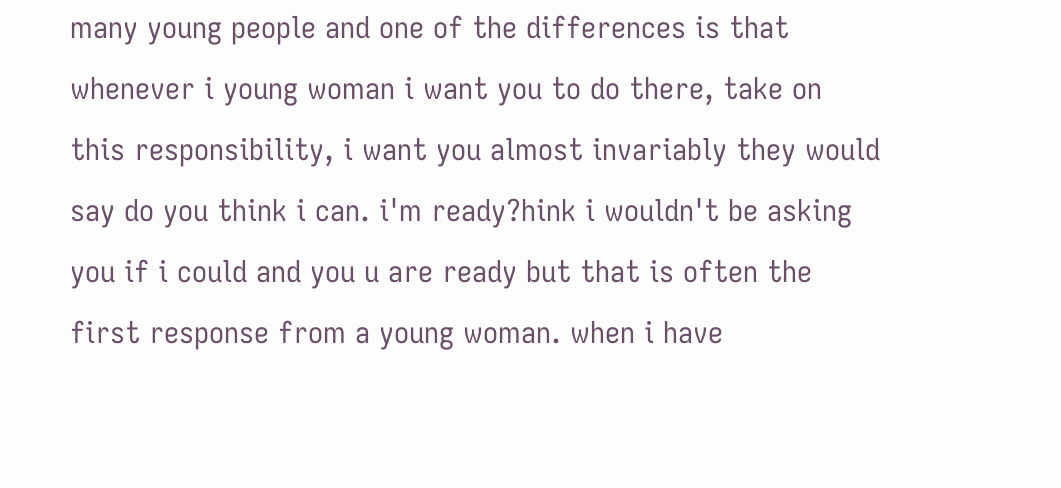many young people and one of the differences is that whenever i young woman i want you to do there, take on this responsibility, i want you almost invariably they would say do you think i can. i'm ready?hink i wouldn't be asking you if i could and you u are ready but that is often the first response from a young woman. when i have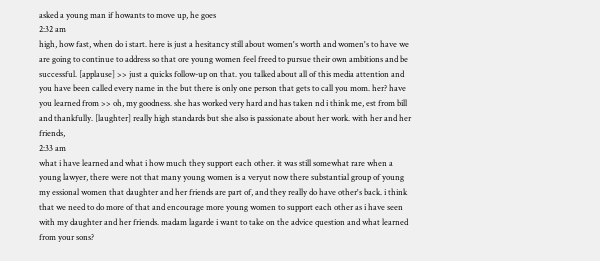asked a young man if howants to move up, he goes
2:32 am
high, how fast, when do i start. here is just a hesitancy still about women's worth and women's to have we are going to continue to address so that ore young women feel freed to pursue their own ambitions and be successful. [applause] >> just a quicks follow-up on that. you talked about all of this media attention and you have been called every name in the but there is only one person that gets to call you mom. her? have you learned from >> oh, my goodness. she has worked very hard and has taken nd i think me, est from bill and thankfully. [laughter] really high standards but she also is passionate about her work. with her and her friends,
2:33 am
what i have learned and what i how much they support each other. it was still somewhat rare when a young lawyer, there were not that many young women is a veryut now there substantial group of young my essional women that daughter and her friends are part of, and they really do have other's back. i think that we need to do more of that and encourage more young women to support each other as i have seen with my daughter and her friends. madam lagarde i want to take on the advice question and what learned from your sons?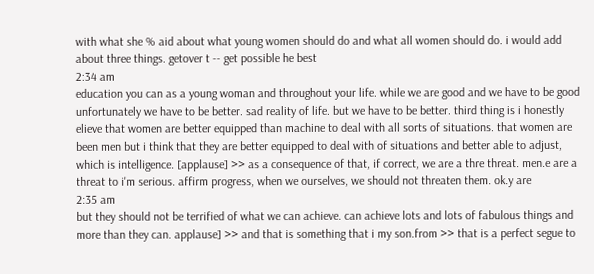with what she % aid about what young women should do and what all women should do. i would add about three things. getover t -- get possible he best
2:34 am
education you can as a young woman and throughout your life. while we are good and we have to be good unfortunately we have to be better. sad reality of life. but we have to be better. third thing is i honestly elieve that women are better equipped than machine to deal with all sorts of situations. that women are been men but i think that they are better equipped to deal with of situations and better able to adjust, which is intelligence. [applause] >> as a consequence of that, if correct, we are a thre threat. men.e are a threat to i'm serious. affirm progress, when we ourselves, we should not threaten them. ok.y are
2:35 am
but they should not be terrified of what we can achieve. can achieve lots and lots of fabulous things and more than they can. applause] >> and that is something that i my son.from >> that is a perfect segue to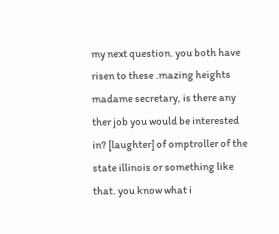my next question. you both have risen to these .mazing heights madame secretary, is there any ther job you would be interested in? [laughter] of omptroller of the state illinois or something like that. you know what i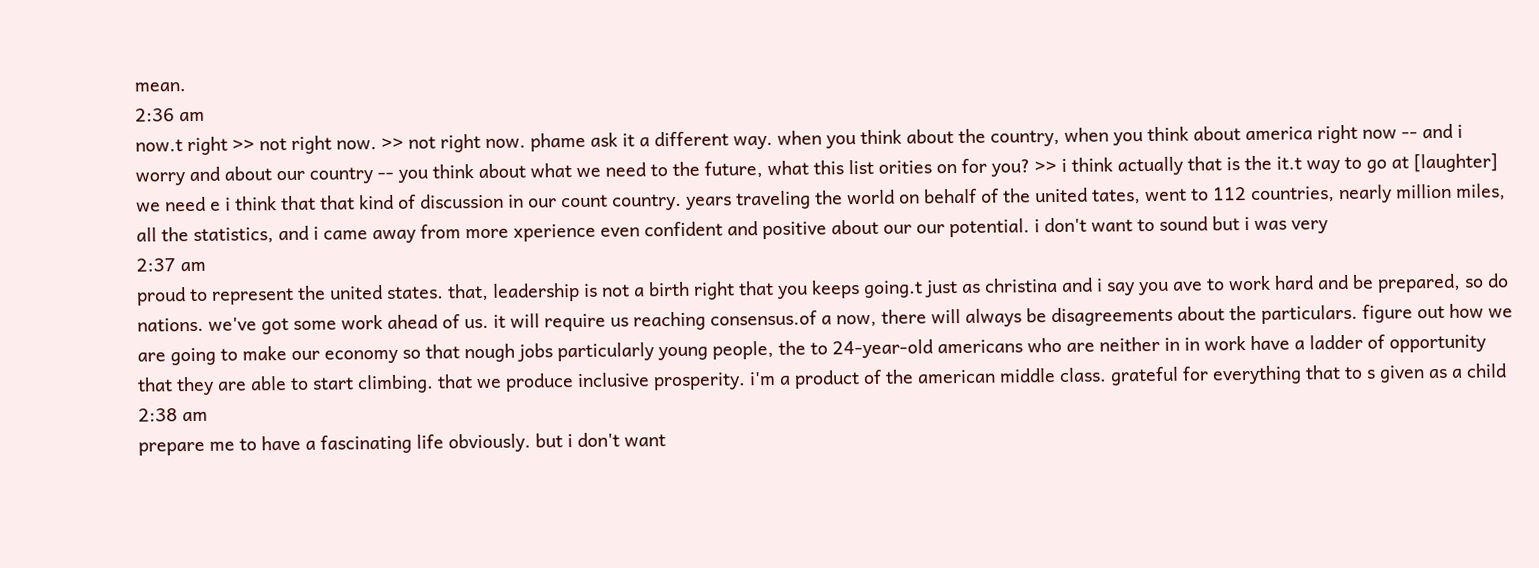mean.
2:36 am
now.t right >> not right now. >> not right now. phame ask it a different way. when you think about the country, when you think about america right now -- and i worry and about our country -- you think about what we need to the future, what this list orities on for you? >> i think actually that is the it.t way to go at [laughter] we need e i think that that kind of discussion in our count country. years traveling the world on behalf of the united tates, went to 112 countries, nearly million miles, all the statistics, and i came away from more xperience even confident and positive about our our potential. i don't want to sound but i was very
2:37 am
proud to represent the united states. that, leadership is not a birth right that you keeps going.t just as christina and i say you ave to work hard and be prepared, so do nations. we've got some work ahead of us. it will require us reaching consensus.of a now, there will always be disagreements about the particulars. figure out how we are going to make our economy so that nough jobs particularly young people, the to 24-year-old americans who are neither in in work have a ladder of opportunity that they are able to start climbing. that we produce inclusive prosperity. i'm a product of the american middle class. grateful for everything that to s given as a child
2:38 am
prepare me to have a fascinating life obviously. but i don't want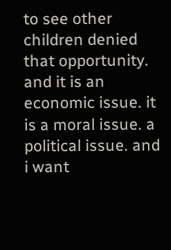to see other children denied that opportunity. and it is an economic issue. it is a moral issue. a political issue. and i want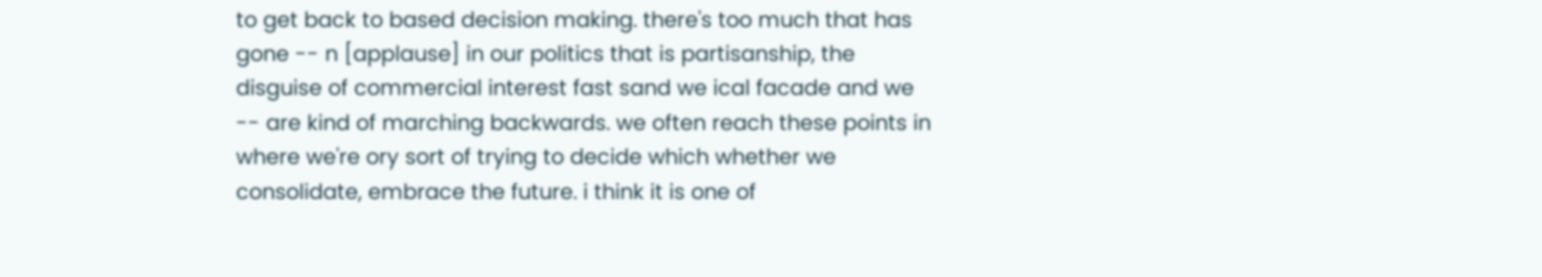to get back to based decision making. there's too much that has gone -- n [applause] in our politics that is partisanship, the disguise of commercial interest fast sand we ical facade and we -- are kind of marching backwards. we often reach these points in where we're ory sort of trying to decide which whether we consolidate, embrace the future. i think it is one of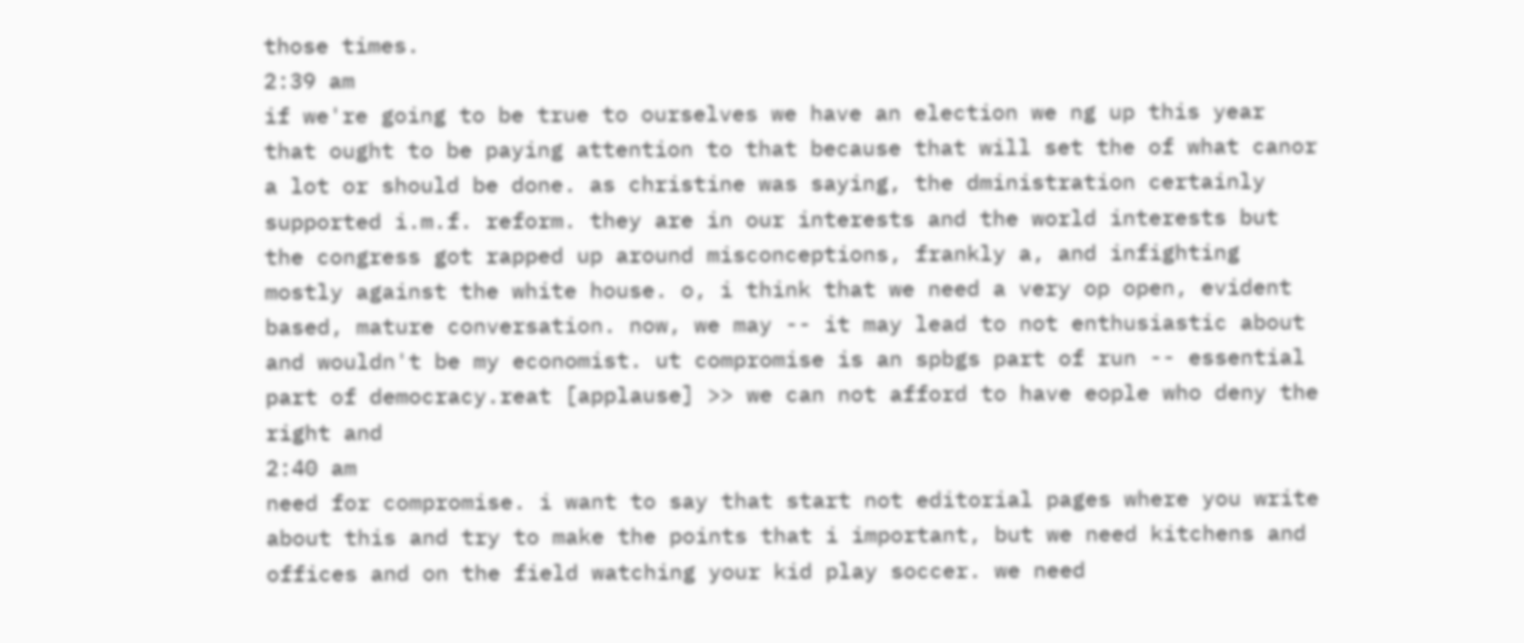those times.
2:39 am
if we're going to be true to ourselves we have an election we ng up this year that ought to be paying attention to that because that will set the of what canor a lot or should be done. as christine was saying, the dministration certainly supported i.m.f. reform. they are in our interests and the world interests but the congress got rapped up around misconceptions, frankly a, and infighting mostly against the white house. o, i think that we need a very op open, evident based, mature conversation. now, we may -- it may lead to not enthusiastic about and wouldn't be my economist. ut compromise is an spbgs part of run -- essential part of democracy.reat [applause] >> we can not afford to have eople who deny the right and
2:40 am
need for compromise. i want to say that start not editorial pages where you write about this and try to make the points that i important, but we need kitchens and offices and on the field watching your kid play soccer. we need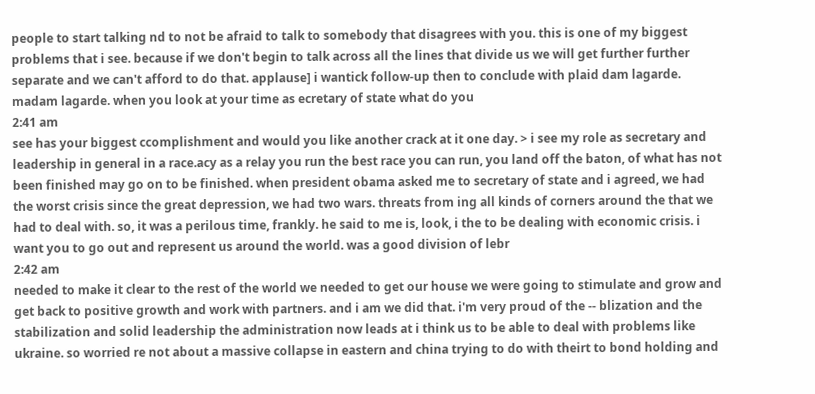people to start talking nd to not be afraid to talk to somebody that disagrees with you. this is one of my biggest problems that i see. because if we don't begin to talk across all the lines that divide us we will get further further separate and we can't afford to do that. applause] i wantick follow-up then to conclude with plaid dam lagarde. madam lagarde. when you look at your time as ecretary of state what do you
2:41 am
see has your biggest ccomplishment and would you like another crack at it one day. > i see my role as secretary and leadership in general in a race.acy as a relay you run the best race you can run, you land off the baton, of what has not been finished may go on to be finished. when president obama asked me to secretary of state and i agreed, we had the worst crisis since the great depression, we had two wars. threats from ing all kinds of corners around the that we had to deal with. so, it was a perilous time, frankly. he said to me is, look, i the to be dealing with economic crisis. i want you to go out and represent us around the world. was a good division of lebr
2:42 am
needed to make it clear to the rest of the world we needed to get our house we were going to stimulate and grow and get back to positive growth and work with partners. and i am we did that. i'm very proud of the -- blization and the stabilization and solid leadership the administration now leads at i think us to be able to deal with problems like ukraine. so worried re not about a massive collapse in eastern and china trying to do with theirt to bond holding and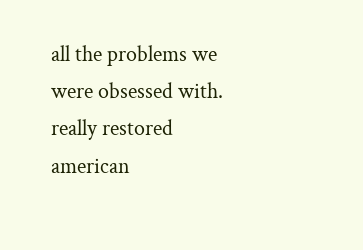all the problems we were obsessed with. really restored american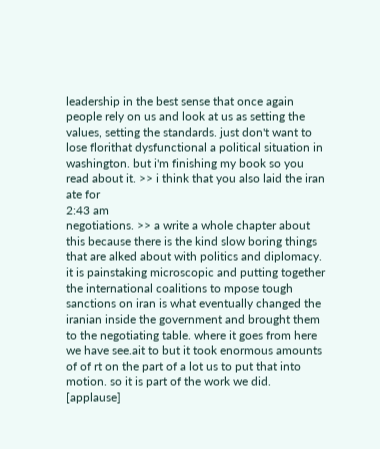leadership in the best sense that once again people rely on us and look at us as setting the values, setting the standards. just don't want to lose florithat dysfunctional a political situation in washington. but i'm finishing my book so you read about it. >> i think that you also laid the iran ate for
2:43 am
negotiations. >> a write a whole chapter about this because there is the kind slow boring things that are alked about with politics and diplomacy. it is painstaking microscopic and putting together the international coalitions to mpose tough sanctions on iran is what eventually changed the iranian inside the government and brought them to the negotiating table. where it goes from here we have see.ait to but it took enormous amounts of of rt on the part of a lot us to put that into motion. so it is part of the work we did. [applause]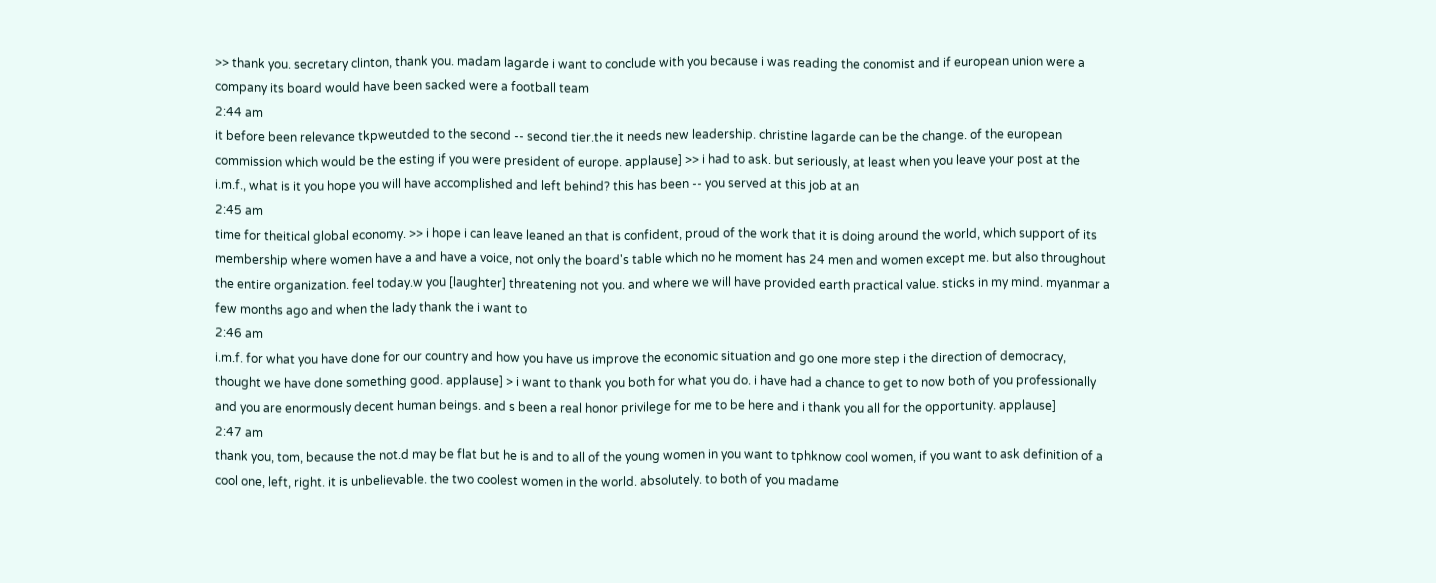>> thank you. secretary clinton, thank you. madam lagarde i want to conclude with you because i was reading the conomist and if european union were a company its board would have been sacked were a football team
2:44 am
it before been relevance tkpweutded to the second -- second tier.the it needs new leadership. christine lagarde can be the change. of the european commission which would be the esting if you were president of europe. applause] >> i had to ask. but seriously, at least when you leave your post at the i.m.f., what is it you hope you will have accomplished and left behind? this has been -- you served at this job at an
2:45 am
time for theitical global economy. >> i hope i can leave leaned an that is confident, proud of the work that it is doing around the world, which support of its membership where women have a and have a voice, not only the board's table which no he moment has 24 men and women except me. but also throughout the entire organization. feel today.w you [laughter] threatening not you. and where we will have provided earth practical value. sticks in my mind. myanmar a few months ago and when the lady thank the i want to
2:46 am
i.m.f. for what you have done for our country and how you have us improve the economic situation and go one more step i the direction of democracy, thought we have done something good. applause] > i want to thank you both for what you do. i have had a chance to get to now both of you professionally and you are enormously decent human beings. and s been a real honor privilege for me to be here and i thank you all for the opportunity. applause]
2:47 am
thank you, tom, because the not.d may be flat but he is and to all of the young women in you want to tphknow cool women, if you want to ask definition of a cool one, left, right. it is unbelievable. the two coolest women in the world. absolutely. to both of you madame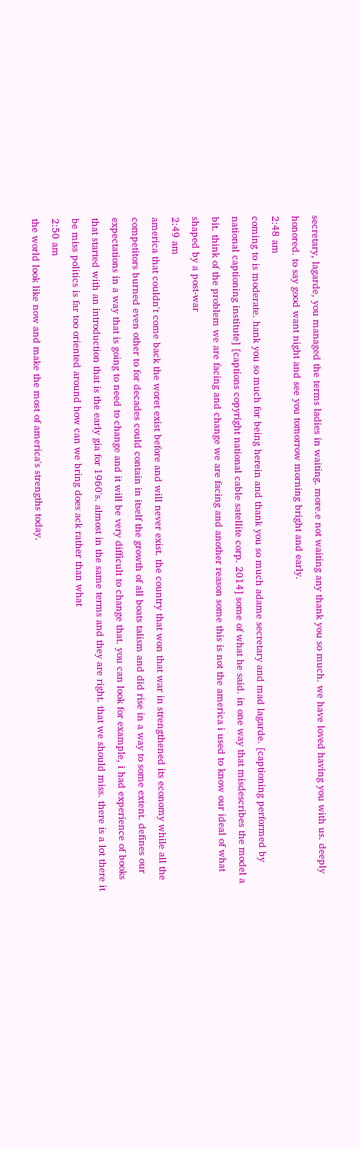secretary, lagarde, you managed the terms ladies in waiting. more.e not waiting any thank you so much. we have loved having you with us. deeply honored. to say good want night and see you tomorrow morning bright and early.
2:48 am
coming to is moderate. hank you so much for being herein and thank you so much adame secretary and mad lagarde. [captioning performed by national captioning institute] [captions copyright national cable satellite corp. 2014] some of what he said. in one way that misdescribes the model a bit. think of the problem we are facing and change we are facing and another reason some this is not the america i used to know our ideal of what shaped by a post-war
2:49 am
america that couldn't come back the woret exist before and will never exist. the country that won that war in strengthened its economy while all the competitors burned even other to for decades could contain in itself the growth of all boats talism and did rise in a way to some extent. defines our expectations in a way that is going to need to change and it will be very difficult to change that. you can look for example, i had experience of books that started with an introduction that is the early gia for 1960's. almost in the same terms and they are right. that we should miss. there is a lot there it be miss politics is far too oriented around how can we bring does ack rather than what
2:50 am
the world look like now and make the most of america's strengths today.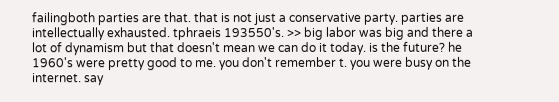failingboth parties are that. that is not just a conservative party. parties are intellectually exhausted. tphraeis 193550's. >> big labor was big and there a lot of dynamism but that doesn't mean we can do it today. is the future? he 1960's were pretty good to me. you don't remember t. you were busy on the internet. say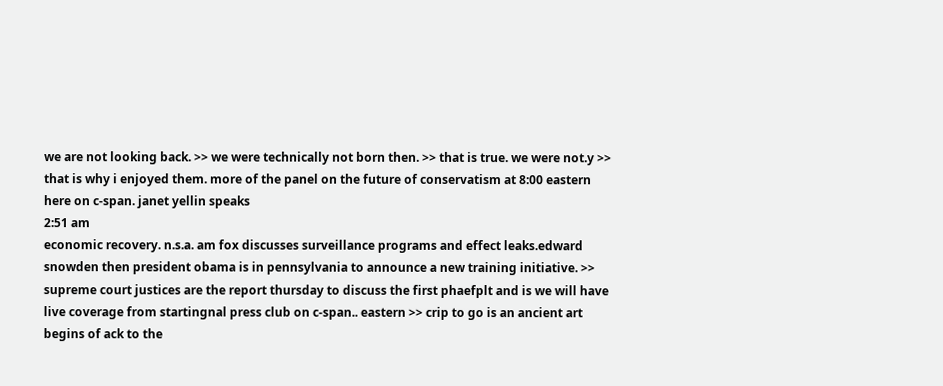we are not looking back. >> we were technically not born then. >> that is true. we were not.y >> that is why i enjoyed them. more of the panel on the future of conservatism at 8:00 eastern here on c-span. janet yellin speaks
2:51 am
economic recovery. n.s.a. am fox discusses surveillance programs and effect leaks.edward snowden then president obama is in pennsylvania to announce a new training initiative. >> supreme court justices are the report thursday to discuss the first phaefplt and is we will have live coverage from startingnal press club on c-span.. eastern >> crip to go is an ancient art begins of ack to the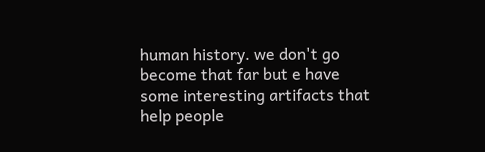human history. we don't go become that far but e have some interesting artifacts that help people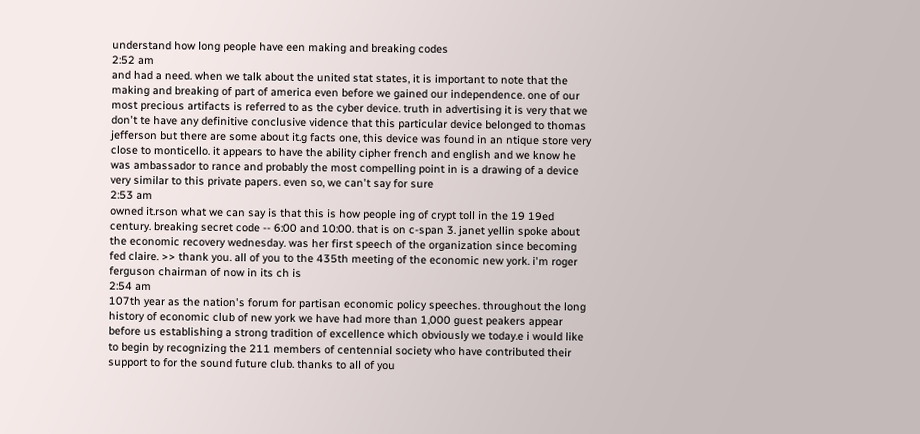understand how long people have een making and breaking codes
2:52 am
and had a need. when we talk about the united stat states, it is important to note that the making and breaking of part of america even before we gained our independence. one of our most precious artifacts is referred to as the cyber device. truth in advertising it is very that we don't te have any definitive conclusive vidence that this particular device belonged to thomas jefferson but there are some about it.g facts one, this device was found in an ntique store very close to monticello. it appears to have the ability cipher french and english and we know he was ambassador to rance and probably the most compelling point in is a drawing of a device very similar to this private papers. even so, we can't say for sure
2:53 am
owned it.rson what we can say is that this is how people ing of crypt toll in the 19 19ed century. breaking secret code -- 6:00 and 10:00. that is on c-span 3. janet yellin spoke about the economic recovery wednesday. was her first speech of the organization since becoming fed claire. >> thank you. all of you to the 435th meeting of the economic new york. i'm roger ferguson chairman of now in its ch is
2:54 am
107th year as the nation's forum for partisan economic policy speeches. throughout the long history of economic club of new york we have had more than 1,000 guest peakers appear before us establishing a strong tradition of excellence which obviously we today.e i would like to begin by recognizing the 211 members of centennial society who have contributed their support to for the sound future club. thanks to all of you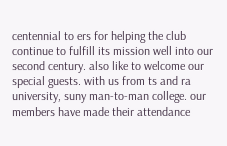centennial to ers for helping the club continue to fulfill its mission well into our second century. also like to welcome our special guests. with us from ts and ra university, suny man-to-man college. our members have made their attendance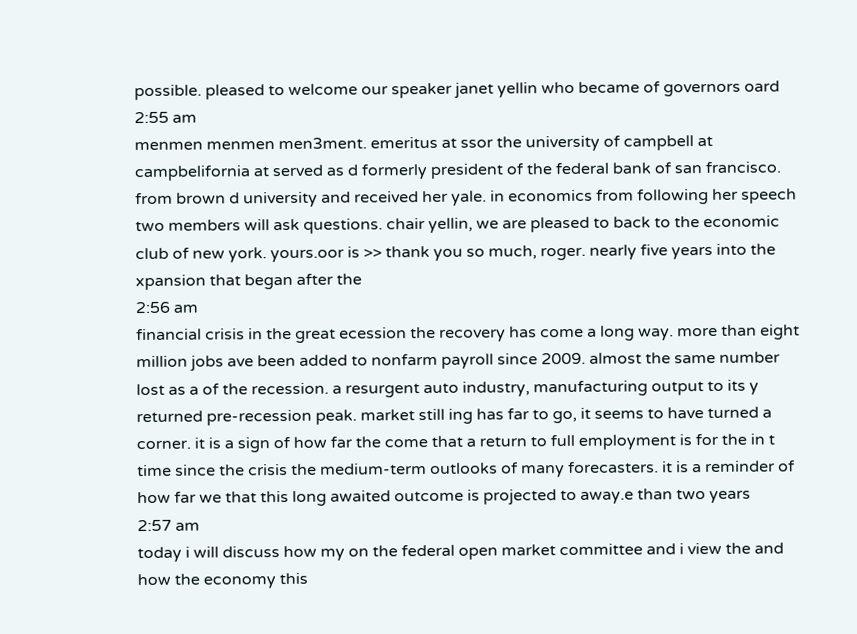possible. pleased to welcome our speaker janet yellin who became of governors oard
2:55 am
menmen menmen men3ment. emeritus at ssor the university of campbell at campbelifornia at served as d formerly president of the federal bank of san francisco. from brown d university and received her yale. in economics from following her speech two members will ask questions. chair yellin, we are pleased to back to the economic club of new york. yours.oor is >> thank you so much, roger. nearly five years into the xpansion that began after the
2:56 am
financial crisis in the great ecession the recovery has come a long way. more than eight million jobs ave been added to nonfarm payroll since 2009. almost the same number lost as a of the recession. a resurgent auto industry, manufacturing output to its y returned pre-recession peak. market still ing has far to go, it seems to have turned a corner. it is a sign of how far the come that a return to full employment is for the in t time since the crisis the medium-term outlooks of many forecasters. it is a reminder of how far we that this long awaited outcome is projected to away.e than two years
2:57 am
today i will discuss how my on the federal open market committee and i view the and how the economy this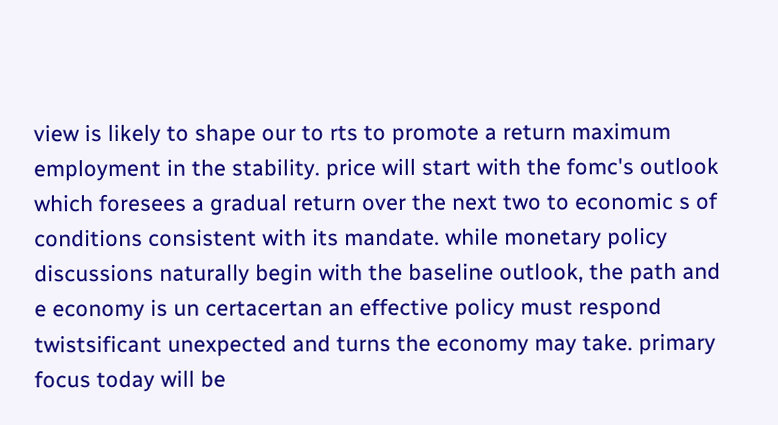view is likely to shape our to rts to promote a return maximum employment in the stability. price will start with the fomc's outlook which foresees a gradual return over the next two to economic s of conditions consistent with its mandate. while monetary policy discussions naturally begin with the baseline outlook, the path and e economy is un certacertan an effective policy must respond twistsificant unexpected and turns the economy may take. primary focus today will be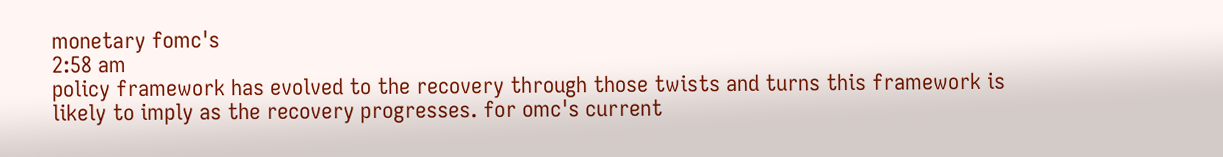monetary fomc's
2:58 am
policy framework has evolved to the recovery through those twists and turns this framework is likely to imply as the recovery progresses. for omc's current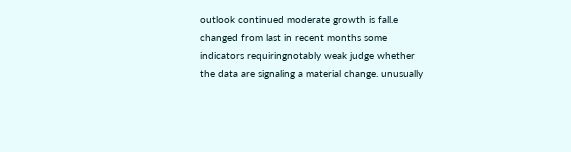outlook continued moderate growth is fall.e changed from last in recent months some indicators requiringnotably weak judge whether the data are signaling a material change. unusually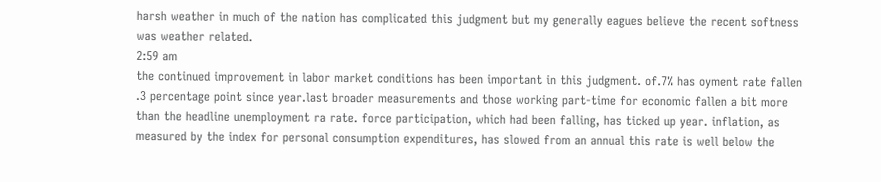harsh weather in much of the nation has complicated this judgment but my generally eagues believe the recent softness was weather related.
2:59 am
the continued improvement in labor market conditions has been important in this judgment. of.7% has oyment rate fallen .3 percentage point since year.last broader measurements and those working part-time for economic fallen a bit more than the headline unemployment ra rate. force participation, which had been falling, has ticked up year. inflation, as measured by the index for personal consumption expenditures, has slowed from an annual this rate is well below the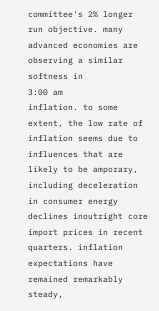committee's 2% longer run objective. many advanced economies are observing a similar softness in
3:00 am
inflation. to some extent, the low rate of inflation seems due to influences that are likely to be amporary, including deceleration in consumer energy declines inoutright core import prices in recent quarters. inflation expectations have remained remarkably steady,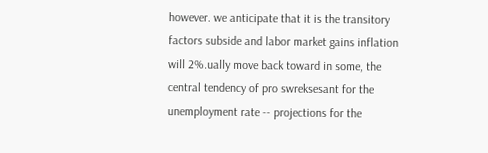however. we anticipate that it is the transitory factors subside and labor market gains inflation will 2%.ually move back toward in some, the central tendency of pro swreksesant for the unemployment rate -- projections for the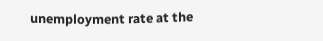unemployment rate at the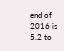end of 2016 is 5.2 to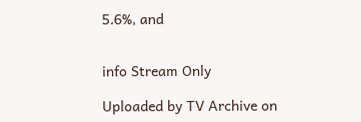5.6%, and


info Stream Only

Uploaded by TV Archive on